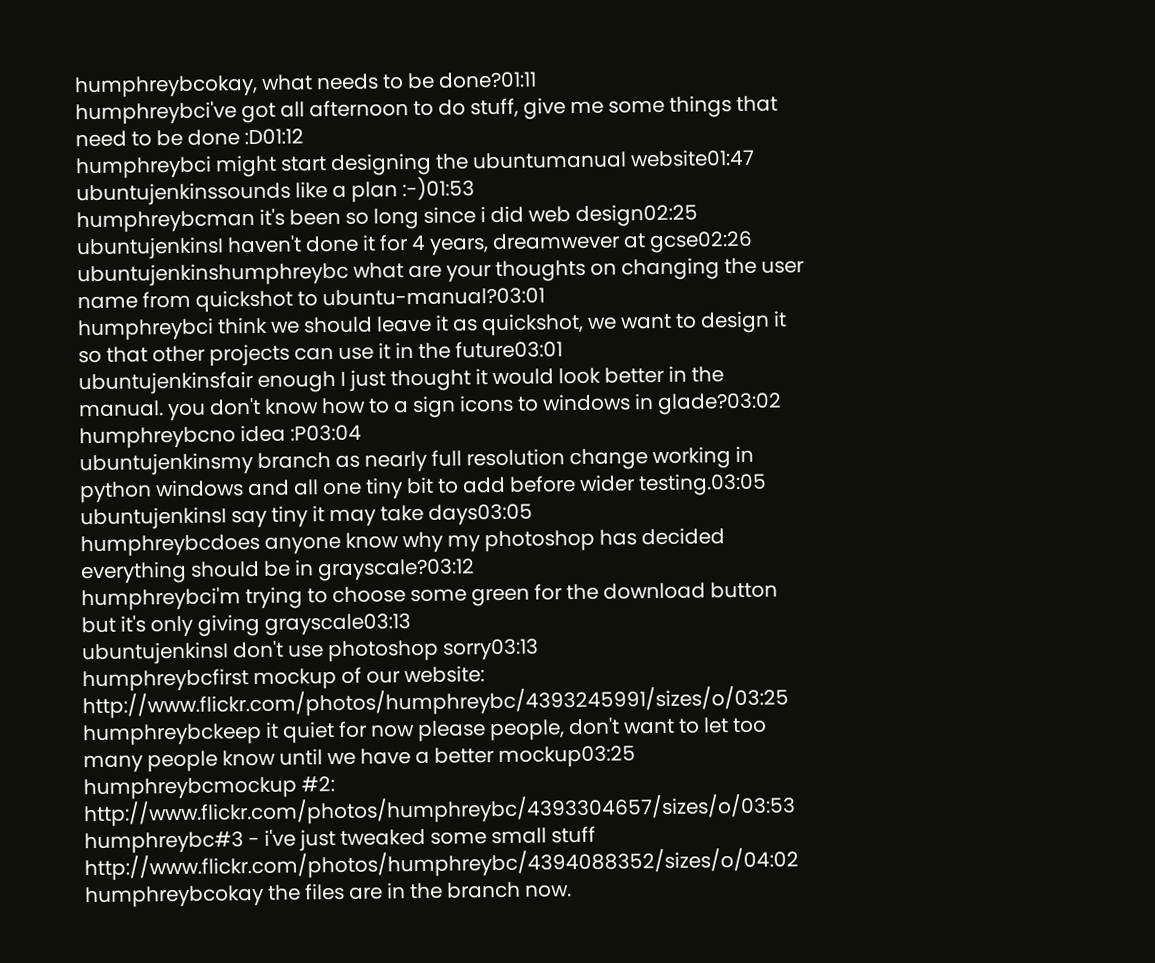humphreybcokay, what needs to be done?01:11
humphreybci've got all afternoon to do stuff, give me some things that need to be done :D01:12
humphreybci might start designing the ubuntumanual website01:47
ubuntujenkinssounds like a plan :-)01:53
humphreybcman it's been so long since i did web design02:25
ubuntujenkinsI haven't done it for 4 years, dreamwever at gcse02:26
ubuntujenkinshumphreybc what are your thoughts on changing the user name from quickshot to ubuntu-manual?03:01
humphreybci think we should leave it as quickshot, we want to design it so that other projects can use it in the future03:01
ubuntujenkinsfair enough I just thought it would look better in the manual. you don't know how to a sign icons to windows in glade?03:02
humphreybcno idea :P03:04
ubuntujenkinsmy branch as nearly full resolution change working in python windows and all one tiny bit to add before wider testing.03:05
ubuntujenkinsI say tiny it may take days03:05
humphreybcdoes anyone know why my photoshop has decided everything should be in grayscale?03:12
humphreybci'm trying to choose some green for the download button but it's only giving grayscale03:13
ubuntujenkinsI don't use photoshop sorry03:13
humphreybcfirst mockup of our website: http://www.flickr.com/photos/humphreybc/4393245991/sizes/o/03:25
humphreybckeep it quiet for now please people, don't want to let too many people know until we have a better mockup03:25
humphreybcmockup #2: http://www.flickr.com/photos/humphreybc/4393304657/sizes/o/03:53
humphreybc#3 - i've just tweaked some small stuff http://www.flickr.com/photos/humphreybc/4394088352/sizes/o/04:02
humphreybcokay the files are in the branch now.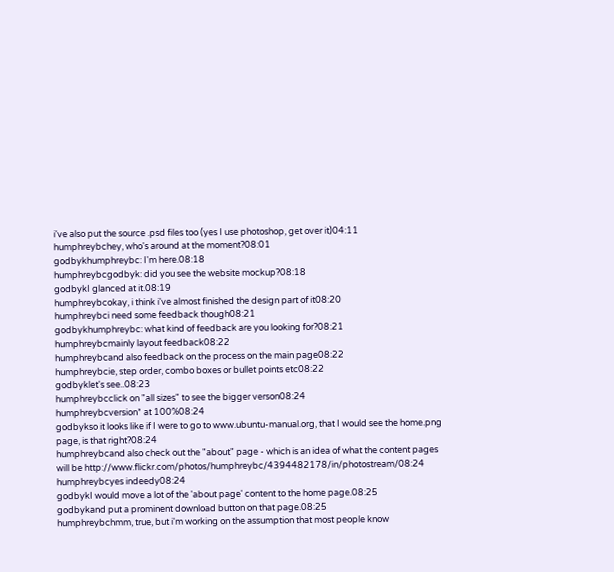i've also put the source .psd files too (yes I use photoshop, get over it)04:11
humphreybchey, who's around at the moment?08:01
godbykhumphreybc: I'm here.08:18
humphreybcgodbyk: did you see the website mockup?08:18
godbykI glanced at it.08:19
humphreybcokay, i think i've almost finished the design part of it08:20
humphreybci need some feedback though08:21
godbykhumphreybc: what kind of feedback are you looking for?08:21
humphreybcmainly layout feedback08:22
humphreybcand also feedback on the process on the main page08:22
humphreybcie, step order, combo boxes or bullet points etc08:22
godbyklet's see..08:23
humphreybcclick on "all sizes" to see the bigger verson08:24
humphreybcversion* at 100%08:24
godbykso it looks like if I were to go to www.ubuntu-manual.org, that I would see the home.png page, is that right?08:24
humphreybcand also check out the "about" page - which is an idea of what the content pages will be http://www.flickr.com/photos/humphreybc/4394482178/in/photostream/08:24
humphreybcyes indeedy08:24
godbykI would move a lot of the 'about page' content to the home page.08:25
godbykand put a prominent download button on that page.08:25
humphreybchmm, true, but i'm working on the assumption that most people know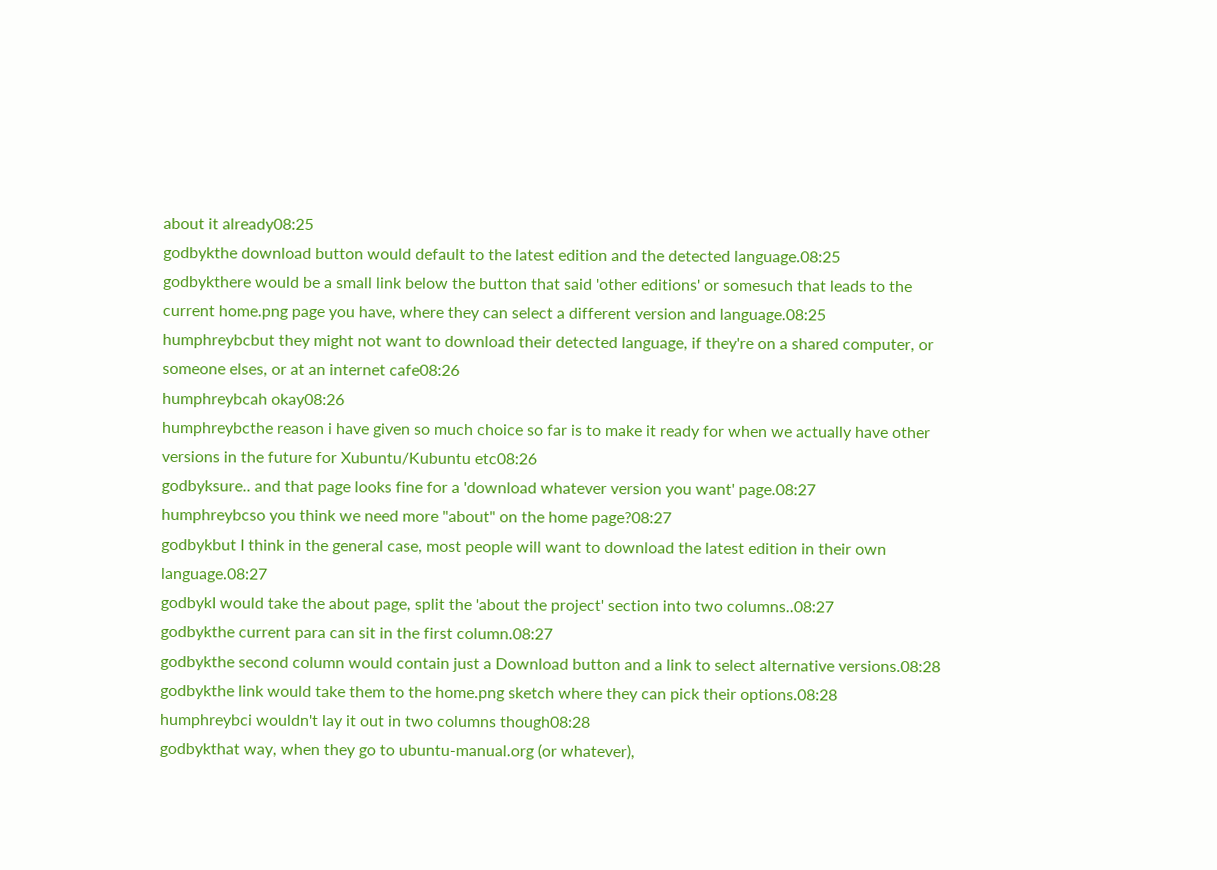about it already08:25
godbykthe download button would default to the latest edition and the detected language.08:25
godbykthere would be a small link below the button that said 'other editions' or somesuch that leads to the current home.png page you have, where they can select a different version and language.08:25
humphreybcbut they might not want to download their detected language, if they're on a shared computer, or someone elses, or at an internet cafe08:26
humphreybcah okay08:26
humphreybcthe reason i have given so much choice so far is to make it ready for when we actually have other versions in the future for Xubuntu/Kubuntu etc08:26
godbyksure.. and that page looks fine for a 'download whatever version you want' page.08:27
humphreybcso you think we need more "about" on the home page?08:27
godbykbut I think in the general case, most people will want to download the latest edition in their own language.08:27
godbykI would take the about page, split the 'about the project' section into two columns..08:27
godbykthe current para can sit in the first column.08:27
godbykthe second column would contain just a Download button and a link to select alternative versions.08:28
godbykthe link would take them to the home.png sketch where they can pick their options.08:28
humphreybci wouldn't lay it out in two columns though08:28
godbykthat way, when they go to ubuntu-manual.org (or whatever),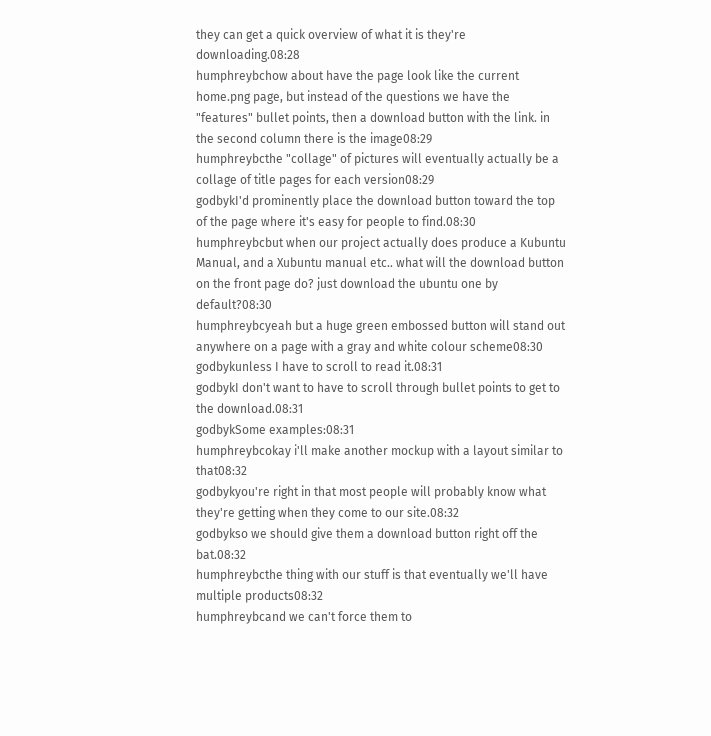they can get a quick overview of what it is they're downloading.08:28
humphreybchow about have the page look like the current home.png page, but instead of the questions we have the "features" bullet points, then a download button with the link. in the second column there is the image08:29
humphreybcthe "collage" of pictures will eventually actually be a collage of title pages for each version08:29
godbykI'd prominently place the download button toward the top of the page where it's easy for people to find.08:30
humphreybcbut when our project actually does produce a Kubuntu Manual, and a Xubuntu manual etc.. what will the download button on the front page do? just download the ubuntu one by default?08:30
humphreybcyeah but a huge green embossed button will stand out anywhere on a page with a gray and white colour scheme08:30
godbykunless I have to scroll to read it.08:31
godbykI don't want to have to scroll through bullet points to get to the download.08:31
godbykSome examples:08:31
humphreybcokay i'll make another mockup with a layout similar to that08:32
godbykyou're right in that most people will probably know what they're getting when they come to our site.08:32
godbykso we should give them a download button right off the bat.08:32
humphreybcthe thing with our stuff is that eventually we'll have multiple products08:32
humphreybcand we can't force them to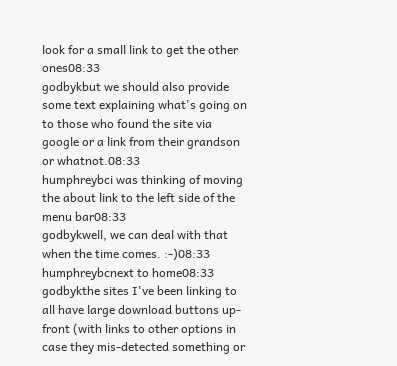look for a small link to get the other ones08:33
godbykbut we should also provide some text explaining what's going on to those who found the site via google or a link from their grandson or whatnot.08:33
humphreybci was thinking of moving the about link to the left side of the menu bar08:33
godbykwell, we can deal with that when the time comes. :-)08:33
humphreybcnext to home08:33
godbykthe sites I've been linking to all have large download buttons up-front (with links to other options in case they mis-detected something or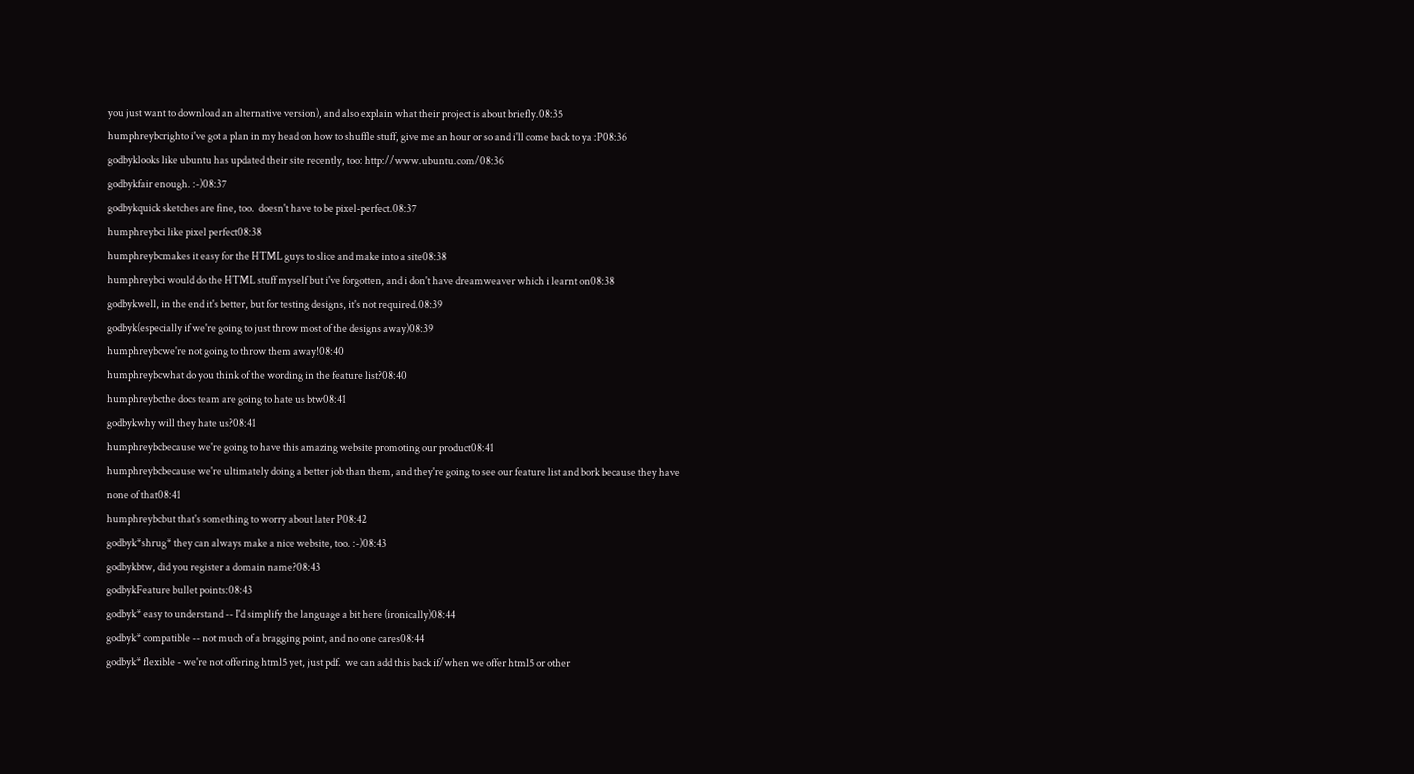you just want to download an alternative version), and also explain what their project is about briefly.08:35
humphreybcrighto i've got a plan in my head on how to shuffle stuff, give me an hour or so and i'll come back to ya :P08:36
godbyklooks like ubuntu has updated their site recently, too: http://www.ubuntu.com/08:36
godbykfair enough. :-)08:37
godbykquick sketches are fine, too.  doesn't have to be pixel-perfect.08:37
humphreybci like pixel perfect08:38
humphreybcmakes it easy for the HTML guys to slice and make into a site08:38
humphreybci would do the HTML stuff myself but i've forgotten, and i don't have dreamweaver which i learnt on08:38
godbykwell, in the end it's better, but for testing designs, it's not required.08:39
godbyk(especially if we're going to just throw most of the designs away)08:39
humphreybcwe're not going to throw them away!08:40
humphreybcwhat do you think of the wording in the feature list?08:40
humphreybcthe docs team are going to hate us btw08:41
godbykwhy will they hate us?08:41
humphreybcbecause we're going to have this amazing website promoting our product08:41
humphreybcbecause we're ultimately doing a better job than them, and they're going to see our feature list and bork because they have none of that08:41
humphreybcbut that's something to worry about later P08:42
godbyk*shrug* they can always make a nice website, too. :-)08:43
godbykbtw, did you register a domain name?08:43
godbykFeature bullet points:08:43
godbyk* easy to understand -- I'd simplify the language a bit here (ironically)08:44
godbyk* compatible -- not much of a bragging point, and no one cares08:44
godbyk* flexible - we're not offering html5 yet, just pdf.  we can add this back if/when we offer html5 or other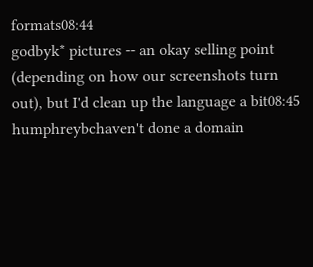formats08:44
godbyk* pictures -- an okay selling point (depending on how our screenshots turn out), but I'd clean up the language a bit08:45
humphreybchaven't done a domain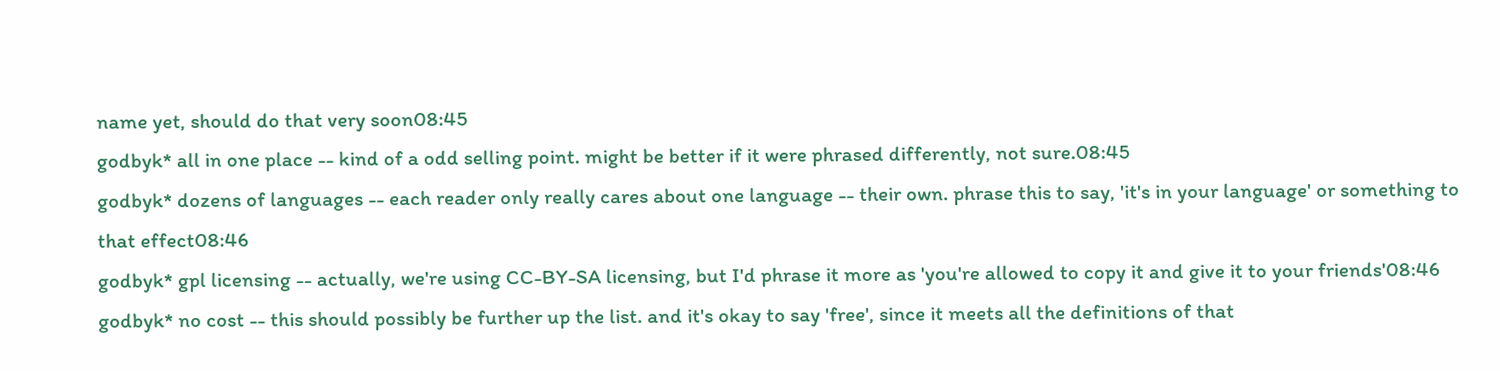name yet, should do that very soon08:45
godbyk* all in one place -- kind of a odd selling point. might be better if it were phrased differently, not sure.08:45
godbyk* dozens of languages -- each reader only really cares about one language -- their own. phrase this to say, 'it's in your language' or something to that effect08:46
godbyk* gpl licensing -- actually, we're using CC-BY-SA licensing, but I'd phrase it more as 'you're allowed to copy it and give it to your friends'08:46
godbyk* no cost -- this should possibly be further up the list. and it's okay to say 'free', since it meets all the definitions of that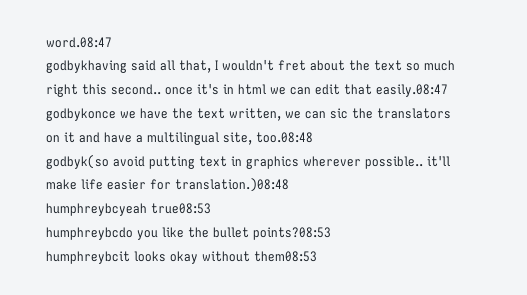word.08:47
godbykhaving said all that, I wouldn't fret about the text so much right this second.. once it's in html we can edit that easily.08:47
godbykonce we have the text written, we can sic the translators on it and have a multilingual site, too.08:48
godbyk(so avoid putting text in graphics wherever possible.. it'll make life easier for translation.)08:48
humphreybcyeah true08:53
humphreybcdo you like the bullet points?08:53
humphreybcit looks okay without them08:53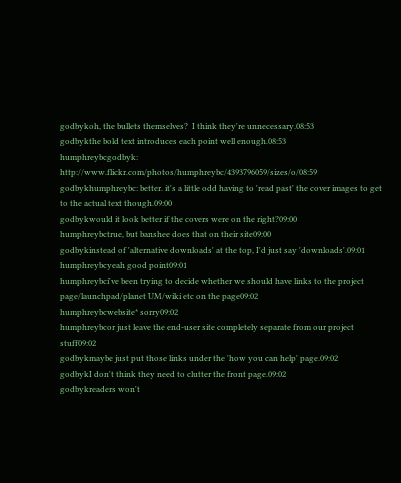godbykoh, the bullets themselves?  I think they're unnecessary.08:53
godbykthe bold text introduces each point well enough.08:53
humphreybcgodbyk: http://www.flickr.com/photos/humphreybc/4393796059/sizes/o/08:59
godbykhumphreybc: better. it's a little odd having to 'read past' the cover images to get to the actual text though.09:00
godbykwould it look better if the covers were on the right?09:00
humphreybctrue, but banshee does that on their site09:00
godbykinstead of 'alternative downloads' at the top, I'd just say 'downloads'.09:01
humphreybcyeah good point09:01
humphreybci've been trying to decide whether we should have links to the project page/launchpad/planet UM/wiki etc on the page09:02
humphreybcwebsite* sorry09:02
humphreybcor just leave the end-user site completely separate from our project stuff09:02
godbykmaybe just put those links under the 'how you can help' page.09:02
godbykI don't think they need to clutter the front page.09:02
godbykreaders won't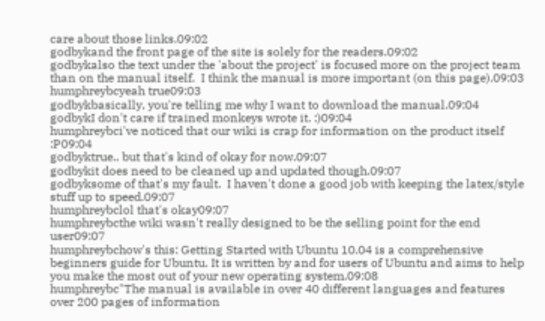care about those links.09:02
godbykand the front page of the site is solely for the readers.09:02
godbykalso the text under the 'about the project' is focused more on the project team than on the manual itself.  I think the manual is more important (on this page).09:03
humphreybcyeah true09:03
godbykbasically, you're telling me why I want to download the manual.09:04
godbykI don't care if trained monkeys wrote it. :)09:04
humphreybci've noticed that our wiki is crap for information on the product itself :P09:04
godbyktrue.. but that's kind of okay for now.09:07
godbykit does need to be cleaned up and updated though.09:07
godbyksome of that's my fault.  I haven't done a good job with keeping the latex/style stuff up to speed.09:07
humphreybclol that's okay09:07
humphreybcthe wiki wasn't really designed to be the selling point for the end user09:07
humphreybchow's this: Getting Started with Ubuntu 10.04 is a comprehensive beginners guide for Ubuntu. It is written by and for users of Ubuntu and aims to help you make the most out of your new operating system.09:08
humphreybc"The manual is available in over 40 different languages and features over 200 pages of information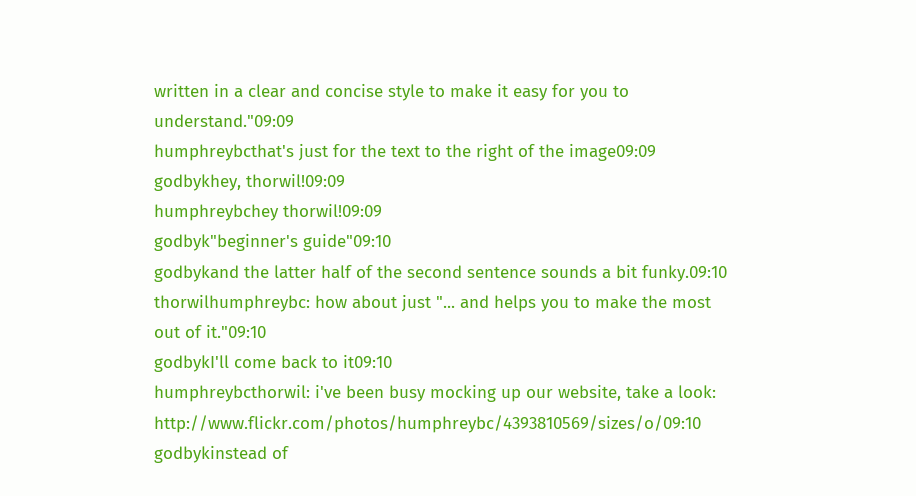written in a clear and concise style to make it easy for you to understand."09:09
humphreybcthat's just for the text to the right of the image09:09
godbykhey, thorwil!09:09
humphreybchey thorwil!09:09
godbyk"beginner's guide"09:10
godbykand the latter half of the second sentence sounds a bit funky.09:10
thorwilhumphreybc: how about just "... and helps you to make the most out of it."09:10
godbykI'll come back to it09:10
humphreybcthorwil: i've been busy mocking up our website, take a look: http://www.flickr.com/photos/humphreybc/4393810569/sizes/o/09:10
godbykinstead of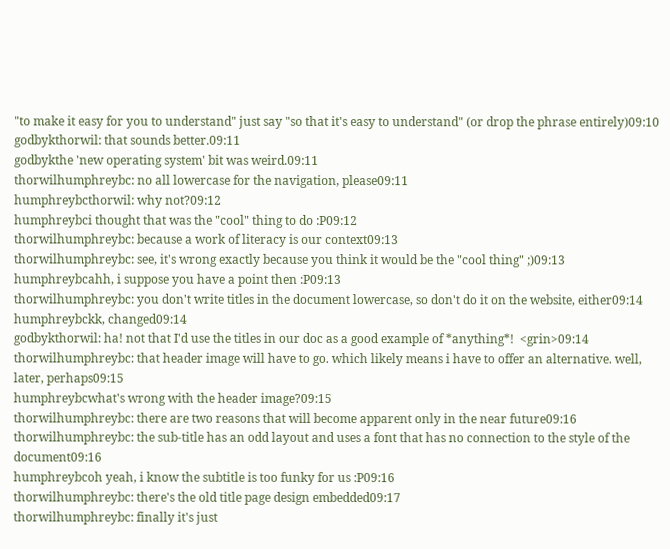"to make it easy for you to understand" just say "so that it's easy to understand" (or drop the phrase entirely)09:10
godbykthorwil: that sounds better.09:11
godbykthe 'new operating system' bit was weird.09:11
thorwilhumphreybc: no all lowercase for the navigation, please09:11
humphreybcthorwil: why not?09:12
humphreybci thought that was the "cool" thing to do :P09:12
thorwilhumphreybc: because a work of literacy is our context09:13
thorwilhumphreybc: see, it's wrong exactly because you think it would be the "cool thing" ;)09:13
humphreybcahh, i suppose you have a point then :P09:13
thorwilhumphreybc: you don't write titles in the document lowercase, so don't do it on the website, either09:14
humphreybckk, changed09:14
godbykthorwil: ha! not that I'd use the titles in our doc as a good example of *anything*!  <grin>09:14
thorwilhumphreybc: that header image will have to go. which likely means i have to offer an alternative. well, later, perhaps09:15
humphreybcwhat's wrong with the header image?09:15
thorwilhumphreybc: there are two reasons that will become apparent only in the near future09:16
thorwilhumphreybc: the sub-title has an odd layout and uses a font that has no connection to the style of the document09:16
humphreybcoh yeah, i know the subtitle is too funky for us :P09:16
thorwilhumphreybc: there's the old title page design embedded09:17
thorwilhumphreybc: finally it's just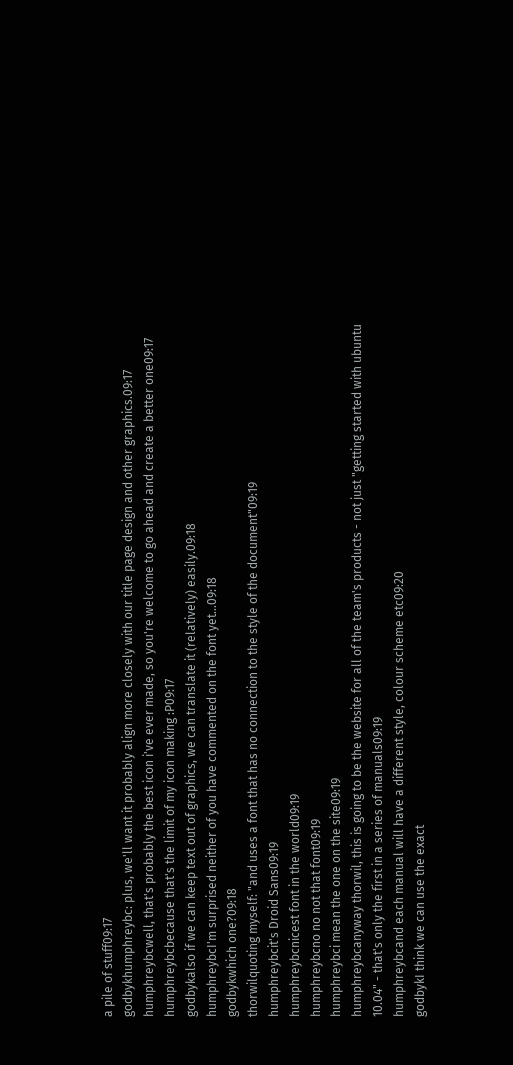a pile of stuff09:17
godbykhumphreybc: plus, we'll want it probably align more closely with our title page design and other graphics.09:17
humphreybcwell, that's probably the best icon i've ever made, so you're welcome to go ahead and create a better one09:17
humphreybcbecause that's the limit of my icon making :P09:17
godbykalso if we can keep text out of graphics, we can translate it (relatively) easily.09:18
humphreybcI'm surprised neither of you have commented on the font yet...09:18
godbykwhich one?09:18
thorwilquoting myself: "and uses a font that has no connection to the style of the document"09:19
humphreybcit's Droid Sans09:19
humphreybcnicest font in the world09:19
humphreybcno no not that font09:19
humphreybci mean the one on the site09:19
humphreybcanyway thorwil, this is going to be the website for all of the team's products - not just "getting started with ubuntu 10.04" - that's only the first in a series of manuals09:19
humphreybcand each manual will have a different style, colour scheme etc09:20
godbykI think we can use the exact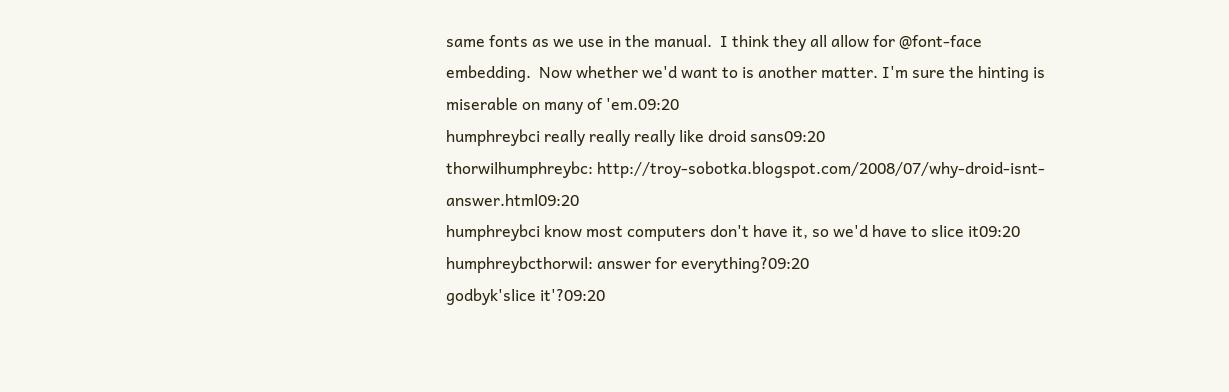same fonts as we use in the manual.  I think they all allow for @font-face embedding.  Now whether we'd want to is another matter. I'm sure the hinting is miserable on many of 'em.09:20
humphreybci really really really like droid sans09:20
thorwilhumphreybc: http://troy-sobotka.blogspot.com/2008/07/why-droid-isnt-answer.html09:20
humphreybci know most computers don't have it, so we'd have to slice it09:20
humphreybcthorwil: answer for everything?09:20
godbyk'slice it'?09:20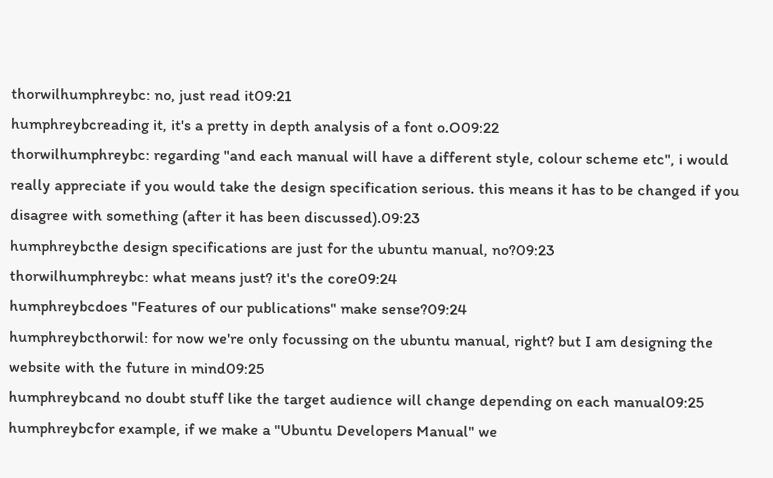thorwilhumphreybc: no, just read it09:21
humphreybcreading it, it's a pretty in depth analysis of a font o.O09:22
thorwilhumphreybc: regarding "and each manual will have a different style, colour scheme etc", i would really appreciate if you would take the design specification serious. this means it has to be changed if you disagree with something (after it has been discussed).09:23
humphreybcthe design specifications are just for the ubuntu manual, no?09:23
thorwilhumphreybc: what means just? it's the core09:24
humphreybcdoes "Features of our publications" make sense?09:24
humphreybcthorwil: for now we're only focussing on the ubuntu manual, right? but I am designing the website with the future in mind09:25
humphreybcand no doubt stuff like the target audience will change depending on each manual09:25
humphreybcfor example, if we make a "Ubuntu Developers Manual" we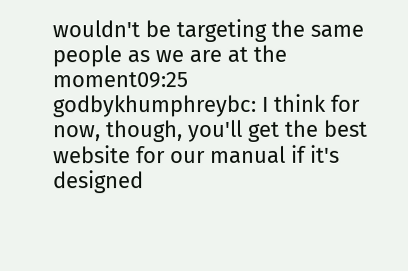wouldn't be targeting the same people as we are at the moment09:25
godbykhumphreybc: I think for now, though, you'll get the best website for our manual if it's designed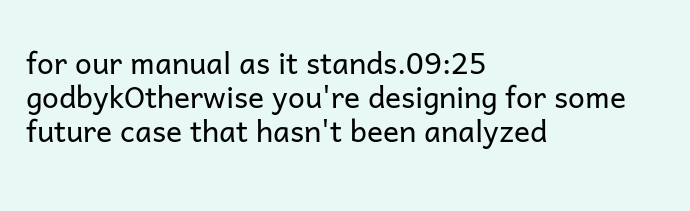for our manual as it stands.09:25
godbykOtherwise you're designing for some future case that hasn't been analyzed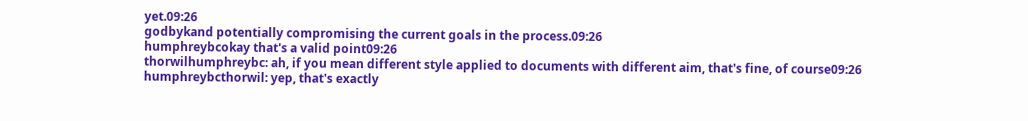yet.09:26
godbykand potentially compromising the current goals in the process.09:26
humphreybcokay that's a valid point09:26
thorwilhumphreybc: ah, if you mean different style applied to documents with different aim, that's fine, of course09:26
humphreybcthorwil: yep, that's exactly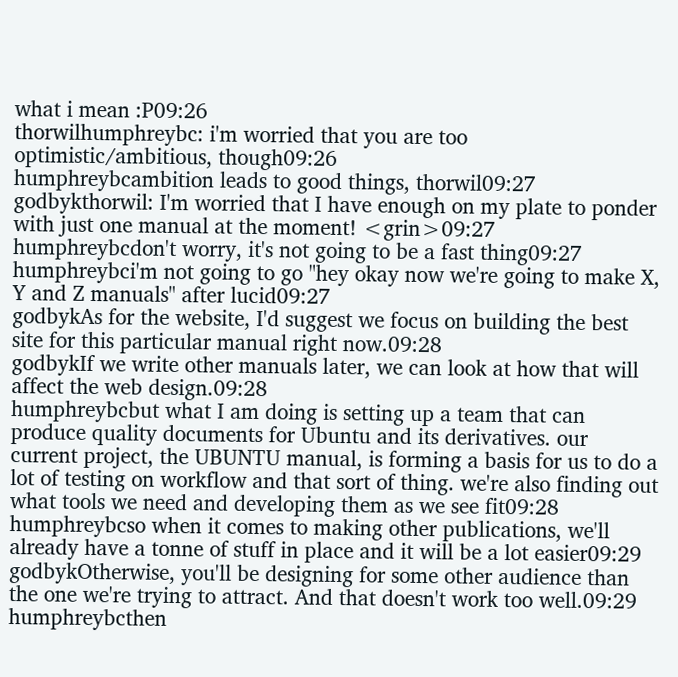what i mean :P09:26
thorwilhumphreybc: i'm worried that you are too optimistic/ambitious, though09:26
humphreybcambition leads to good things, thorwil09:27
godbykthorwil: I'm worried that I have enough on my plate to ponder with just one manual at the moment! <grin>09:27
humphreybcdon't worry, it's not going to be a fast thing09:27
humphreybci'm not going to go "hey okay now we're going to make X, Y and Z manuals" after lucid09:27
godbykAs for the website, I'd suggest we focus on building the best site for this particular manual right now.09:28
godbykIf we write other manuals later, we can look at how that will affect the web design.09:28
humphreybcbut what I am doing is setting up a team that can produce quality documents for Ubuntu and its derivatives. our current project, the UBUNTU manual, is forming a basis for us to do a lot of testing on workflow and that sort of thing. we're also finding out what tools we need and developing them as we see fit09:28
humphreybcso when it comes to making other publications, we'll already have a tonne of stuff in place and it will be a lot easier09:29
godbykOtherwise, you'll be designing for some other audience than the one we're trying to attract. And that doesn't work too well.09:29
humphreybcthen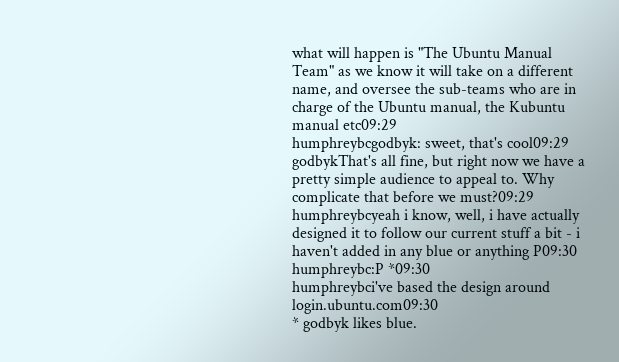what will happen is "The Ubuntu Manual Team" as we know it will take on a different name, and oversee the sub-teams who are in charge of the Ubuntu manual, the Kubuntu manual etc09:29
humphreybcgodbyk: sweet, that's cool09:29
godbykThat's all fine, but right now we have a pretty simple audience to appeal to. Why complicate that before we must?09:29
humphreybcyeah i know, well, i have actually designed it to follow our current stuff a bit - i haven't added in any blue or anything P09:30
humphreybc:P *09:30
humphreybci've based the design around login.ubuntu.com09:30
* godbyk likes blue.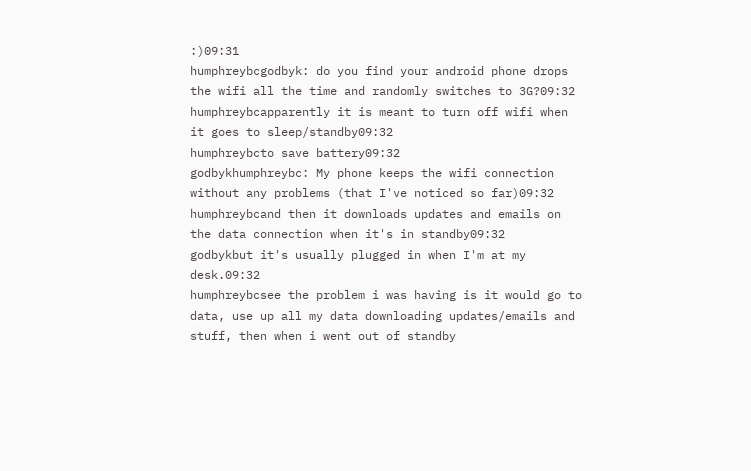:)09:31
humphreybcgodbyk: do you find your android phone drops the wifi all the time and randomly switches to 3G?09:32
humphreybcapparently it is meant to turn off wifi when it goes to sleep/standby09:32
humphreybcto save battery09:32
godbykhumphreybc: My phone keeps the wifi connection without any problems (that I've noticed so far)09:32
humphreybcand then it downloads updates and emails on the data connection when it's in standby09:32
godbykbut it's usually plugged in when I'm at my desk.09:32
humphreybcsee the problem i was having is it would go to data, use up all my data downloading updates/emails and stuff, then when i went out of standby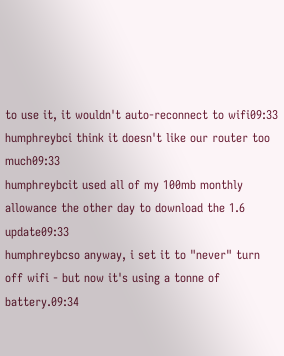to use it, it wouldn't auto-reconnect to wifi09:33
humphreybci think it doesn't like our router too much09:33
humphreybcit used all of my 100mb monthly allowance the other day to download the 1.6 update09:33
humphreybcso anyway, i set it to "never" turn off wifi - but now it's using a tonne of battery.09:34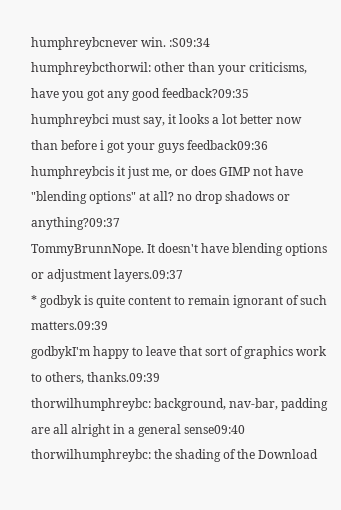humphreybcnever win. :S09:34
humphreybcthorwil: other than your criticisms, have you got any good feedback?09:35
humphreybci must say, it looks a lot better now than before i got your guys feedback09:36
humphreybcis it just me, or does GIMP not have "blending options" at all? no drop shadows or anything?09:37
TommyBrunnNope. It doesn't have blending options or adjustment layers.09:37
* godbyk is quite content to remain ignorant of such matters.09:39
godbykI'm happy to leave that sort of graphics work to others, thanks.09:39
thorwilhumphreybc: background, nav-bar, padding are all alright in a general sense09:40
thorwilhumphreybc: the shading of the Download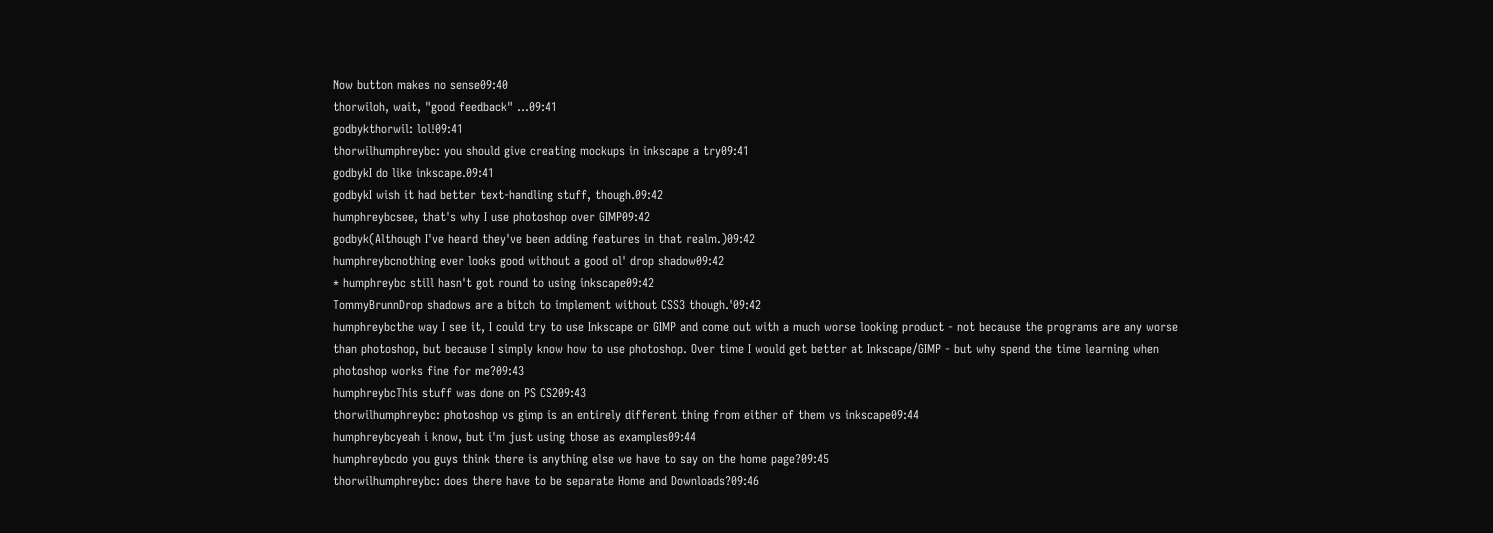Now button makes no sense09:40
thorwiloh, wait, "good feedback" ...09:41
godbykthorwil: lol!09:41
thorwilhumphreybc: you should give creating mockups in inkscape a try09:41
godbykI do like inkscape.09:41
godbykI wish it had better text-handling stuff, though.09:42
humphreybcsee, that's why I use photoshop over GIMP09:42
godbyk(Although I've heard they've been adding features in that realm.)09:42
humphreybcnothing ever looks good without a good ol' drop shadow09:42
* humphreybc still hasn't got round to using inkscape09:42
TommyBrunnDrop shadows are a bitch to implement without CSS3 though.'09:42
humphreybcthe way I see it, I could try to use Inkscape or GIMP and come out with a much worse looking product - not because the programs are any worse than photoshop, but because I simply know how to use photoshop. Over time I would get better at Inkscape/GIMP - but why spend the time learning when photoshop works fine for me?09:43
humphreybcThis stuff was done on PS CS209:43
thorwilhumphreybc: photoshop vs gimp is an entirely different thing from either of them vs inkscape09:44
humphreybcyeah i know, but i'm just using those as examples09:44
humphreybcdo you guys think there is anything else we have to say on the home page?09:45
thorwilhumphreybc: does there have to be separate Home and Downloads?09:46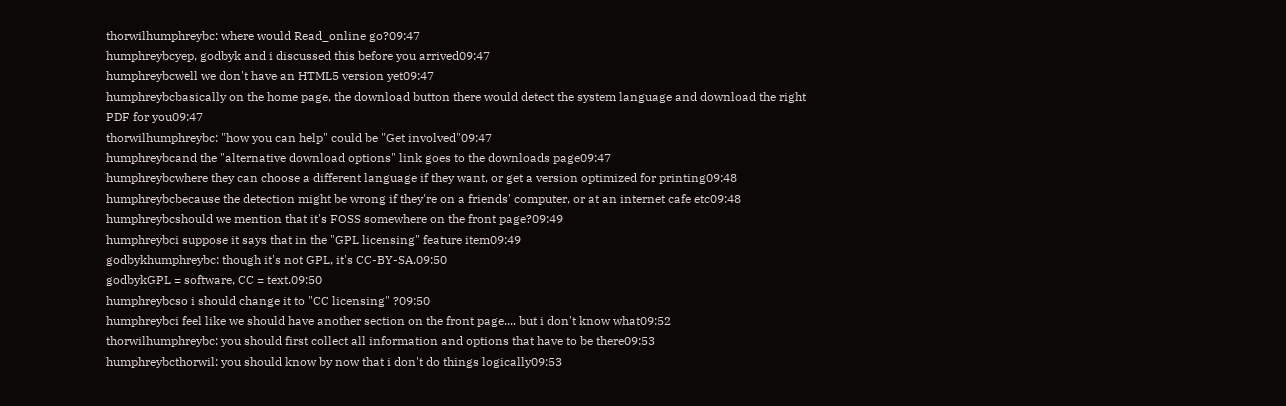thorwilhumphreybc: where would Read_online go?09:47
humphreybcyep, godbyk and i discussed this before you arrived09:47
humphreybcwell we don't have an HTML5 version yet09:47
humphreybcbasically on the home page, the download button there would detect the system language and download the right PDF for you09:47
thorwilhumphreybc: "how you can help" could be "Get involved"09:47
humphreybcand the "alternative download options" link goes to the downloads page09:47
humphreybcwhere they can choose a different language if they want, or get a version optimized for printing09:48
humphreybcbecause the detection might be wrong if they're on a friends' computer, or at an internet cafe etc09:48
humphreybcshould we mention that it's FOSS somewhere on the front page?09:49
humphreybci suppose it says that in the "GPL licensing" feature item09:49
godbykhumphreybc: though it's not GPL, it's CC-BY-SA.09:50
godbykGPL = software, CC = text.09:50
humphreybcso i should change it to "CC licensing" ?09:50
humphreybci feel like we should have another section on the front page.... but i don't know what09:52
thorwilhumphreybc: you should first collect all information and options that have to be there09:53
humphreybcthorwil: you should know by now that i don't do things logically09:53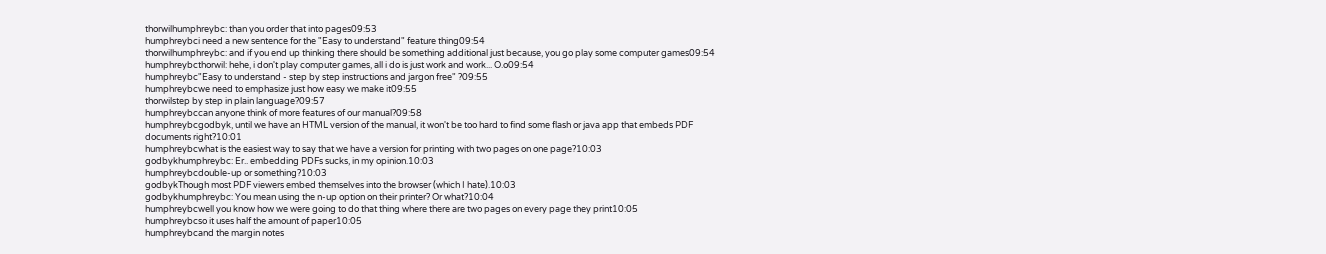thorwilhumphreybc: than you order that into pages09:53
humphreybci need a new sentence for the "Easy to understand" feature thing09:54
thorwilhumphreybc: and if you end up thinking there should be something additional just because, you go play some computer games09:54
humphreybcthorwil: hehe, i don't play computer games, all i do is just work and work... O.o09:54
humphreybc"Easy to understand - step by step instructions and jargon free" ?09:55
humphreybcwe need to emphasize just how easy we make it09:55
thorwilstep by step in plain language?09:57
humphreybccan anyone think of more features of our manual?09:58
humphreybcgodbyk, until we have an HTML version of the manual, it won't be too hard to find some flash or java app that embeds PDF documents right?10:01
humphreybcwhat is the easiest way to say that we have a version for printing with two pages on one page?10:03
godbykhumphreybc: Er.. embedding PDFs sucks, in my opinion.10:03
humphreybcdouble-up or something?10:03
godbykThough most PDF viewers embed themselves into the browser (which I hate).10:03
godbykhumphreybc: You mean using the n-up option on their printer? Or what?10:04
humphreybcwell you know how we were going to do that thing where there are two pages on every page they print10:05
humphreybcso it uses half the amount of paper10:05
humphreybcand the margin notes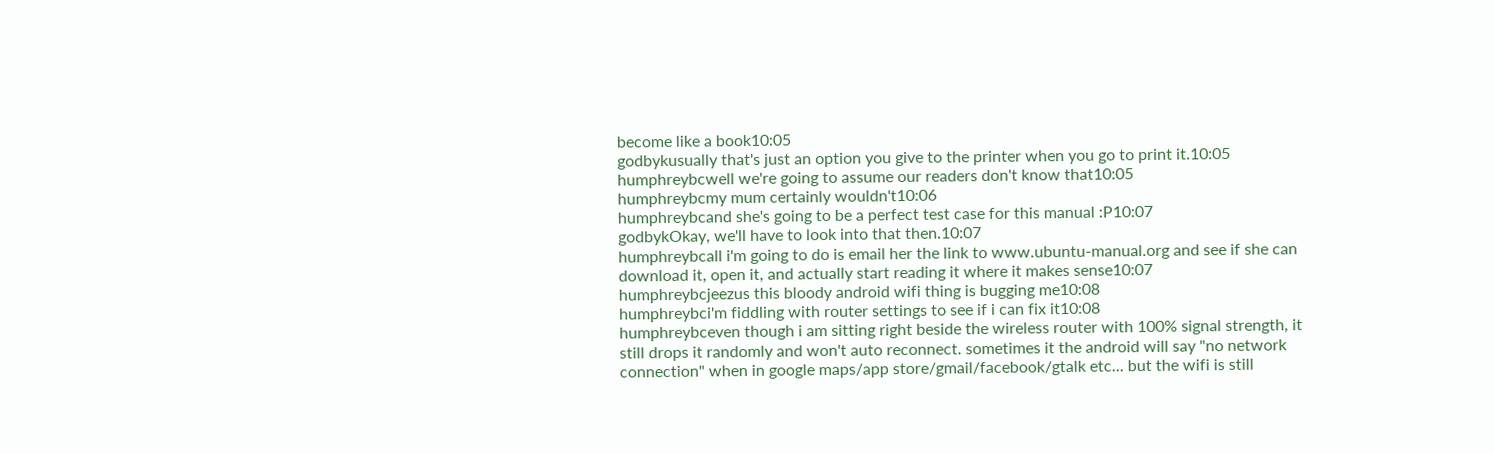become like a book10:05
godbykusually that's just an option you give to the printer when you go to print it.10:05
humphreybcwell we're going to assume our readers don't know that10:05
humphreybcmy mum certainly wouldn't10:06
humphreybcand she's going to be a perfect test case for this manual :P10:07
godbykOkay, we'll have to look into that then.10:07
humphreybcall i'm going to do is email her the link to www.ubuntu-manual.org and see if she can download it, open it, and actually start reading it where it makes sense10:07
humphreybcjeezus this bloody android wifi thing is bugging me10:08
humphreybci'm fiddling with router settings to see if i can fix it10:08
humphreybceven though i am sitting right beside the wireless router with 100% signal strength, it still drops it randomly and won't auto reconnect. sometimes it the android will say "no network connection" when in google maps/app store/gmail/facebook/gtalk etc... but the wifi is still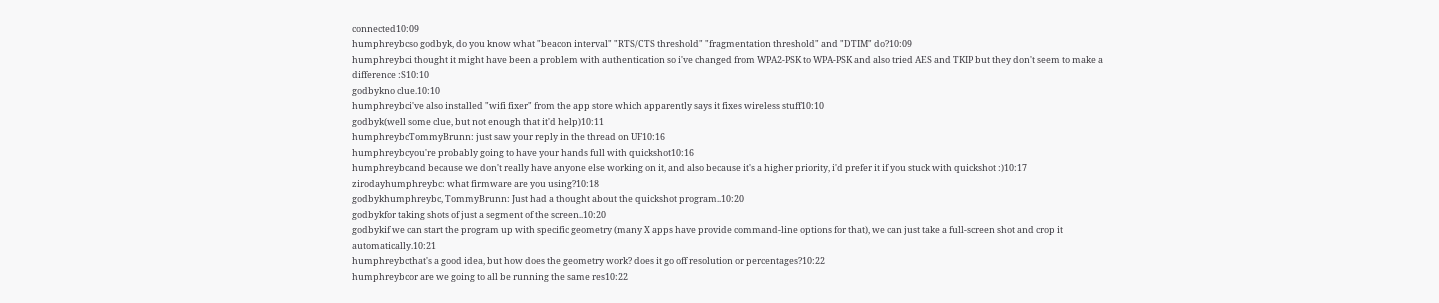connected10:09
humphreybcso godbyk, do you know what "beacon interval" "RTS/CTS threshold" "fragmentation threshold" and "DTIM" do?10:09
humphreybci thought it might have been a problem with authentication so i've changed from WPA2-PSK to WPA-PSK and also tried AES and TKIP but they don't seem to make a difference :S10:10
godbykno clue.10:10
humphreybci've also installed "wifi fixer" from the app store which apparently says it fixes wireless stuff10:10
godbyk(well some clue, but not enough that it'd help)10:11
humphreybcTommyBrunn: just saw your reply in the thread on UF10:16
humphreybcyou're probably going to have your hands full with quickshot10:16
humphreybcand because we don't really have anyone else working on it, and also because it's a higher priority, i'd prefer it if you stuck with quickshot :)10:17
zirodayhumphreybc: what firmware are you using?10:18
godbykhumphreybc, TommyBrunn: Just had a thought about the quickshot program..10:20
godbykfor taking shots of just a segment of the screen..10:20
godbykif we can start the program up with specific geometry (many X apps have provide command-line options for that), we can just take a full-screen shot and crop it automatically.10:21
humphreybcthat's a good idea, but how does the geometry work? does it go off resolution or percentages?10:22
humphreybcor are we going to all be running the same res10:22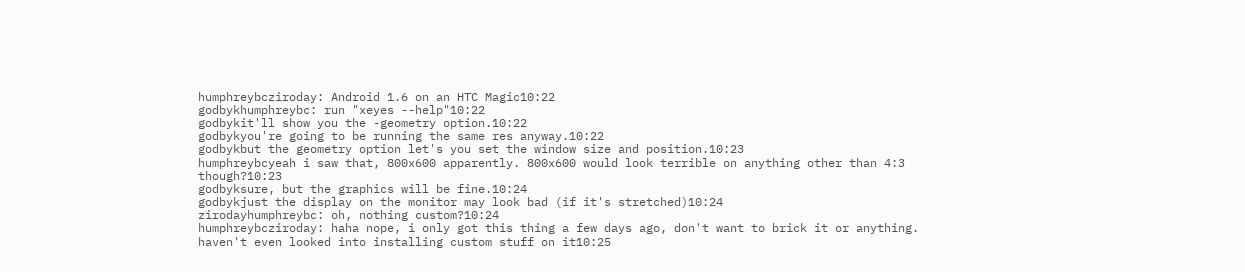humphreybcziroday: Android 1.6 on an HTC Magic10:22
godbykhumphreybc: run "xeyes --help"10:22
godbykit'll show you the -geometry option.10:22
godbykyou're going to be running the same res anyway.10:22
godbykbut the geometry option let's you set the window size and position.10:23
humphreybcyeah i saw that, 800x600 apparently. 800x600 would look terrible on anything other than 4:3 though?10:23
godbyksure, but the graphics will be fine.10:24
godbykjust the display on the monitor may look bad (if it's stretched)10:24
zirodayhumphreybc: oh, nothing custom?10:24
humphreybcziroday: haha nope, i only got this thing a few days ago, don't want to brick it or anything. haven't even looked into installing custom stuff on it10:25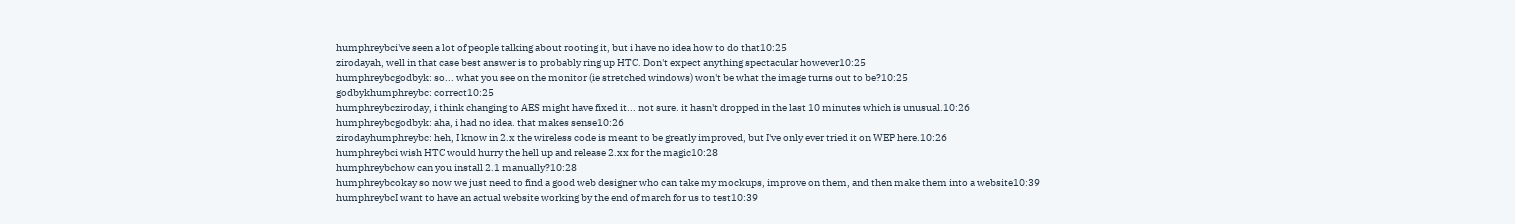humphreybci've seen a lot of people talking about rooting it, but i have no idea how to do that10:25
zirodayah, well in that case best answer is to probably ring up HTC. Don't expect anything spectacular however10:25
humphreybcgodbyk: so... what you see on the monitor (ie stretched windows) won't be what the image turns out to be?10:25
godbykhumphreybc: correct10:25
humphreybcziroday, i think changing to AES might have fixed it... not sure. it hasn't dropped in the last 10 minutes which is unusual.10:26
humphreybcgodbyk: aha, i had no idea. that makes sense10:26
zirodayhumphreybc: heh, I know in 2.x the wireless code is meant to be greatly improved, but I've only ever tried it on WEP here.10:26
humphreybci wish HTC would hurry the hell up and release 2.xx for the magic10:28
humphreybchow can you install 2.1 manually?10:28
humphreybcokay so now we just need to find a good web designer who can take my mockups, improve on them, and then make them into a website10:39
humphreybcI want to have an actual website working by the end of march for us to test10:39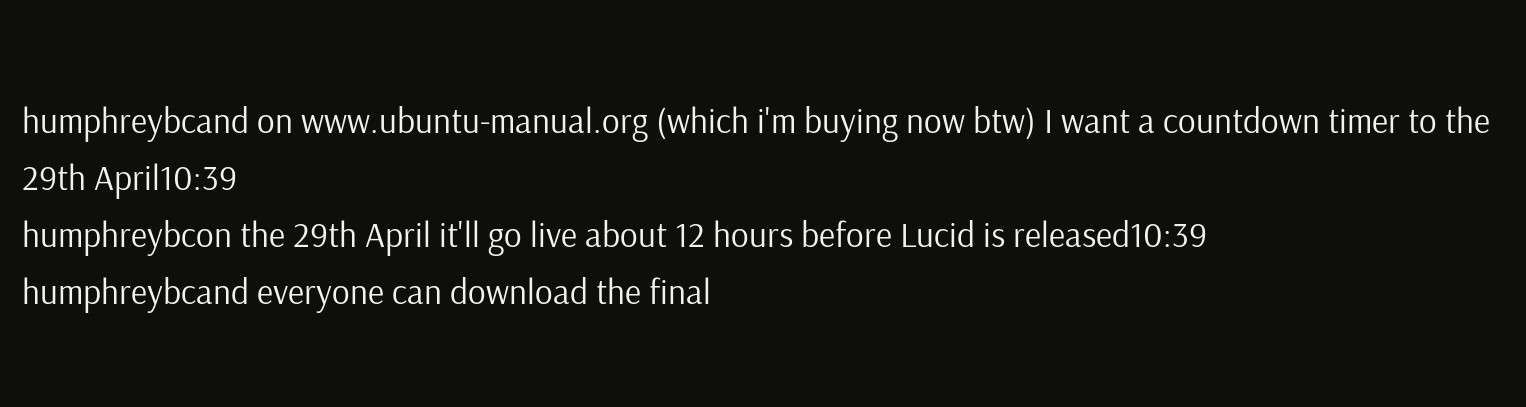humphreybcand on www.ubuntu-manual.org (which i'm buying now btw) I want a countdown timer to the 29th April10:39
humphreybcon the 29th April it'll go live about 12 hours before Lucid is released10:39
humphreybcand everyone can download the final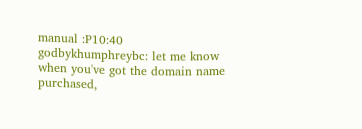manual :P10:40
godbykhumphreybc: let me know when you've got the domain name purchased,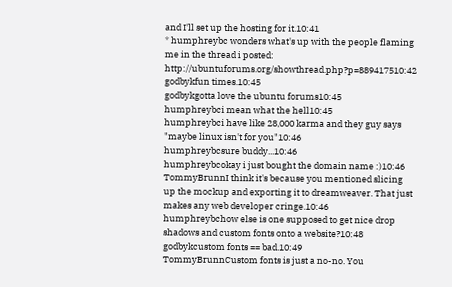and I'll set up the hosting for it.10:41
* humphreybc wonders what's up with the people flaming me in the thread i posted: http://ubuntuforums.org/showthread.php?p=889417510:42
godbykfun times.10:45
godbykgotta love the ubuntu forums10:45
humphreybci mean what the hell10:45
humphreybci have like 28,000 karma and they guy says "maybe linux isn't for you"10:46
humphreybcsure buddy...10:46
humphreybcokay i just bought the domain name :)10:46
TommyBrunnI think it's because you mentioned slicing up the mockup and exporting it to dreamweaver. That just makes any web developer cringe.10:46
humphreybchow else is one supposed to get nice drop shadows and custom fonts onto a website?10:48
godbykcustom fonts == bad.10:49
TommyBrunnCustom fonts is just a no-no. You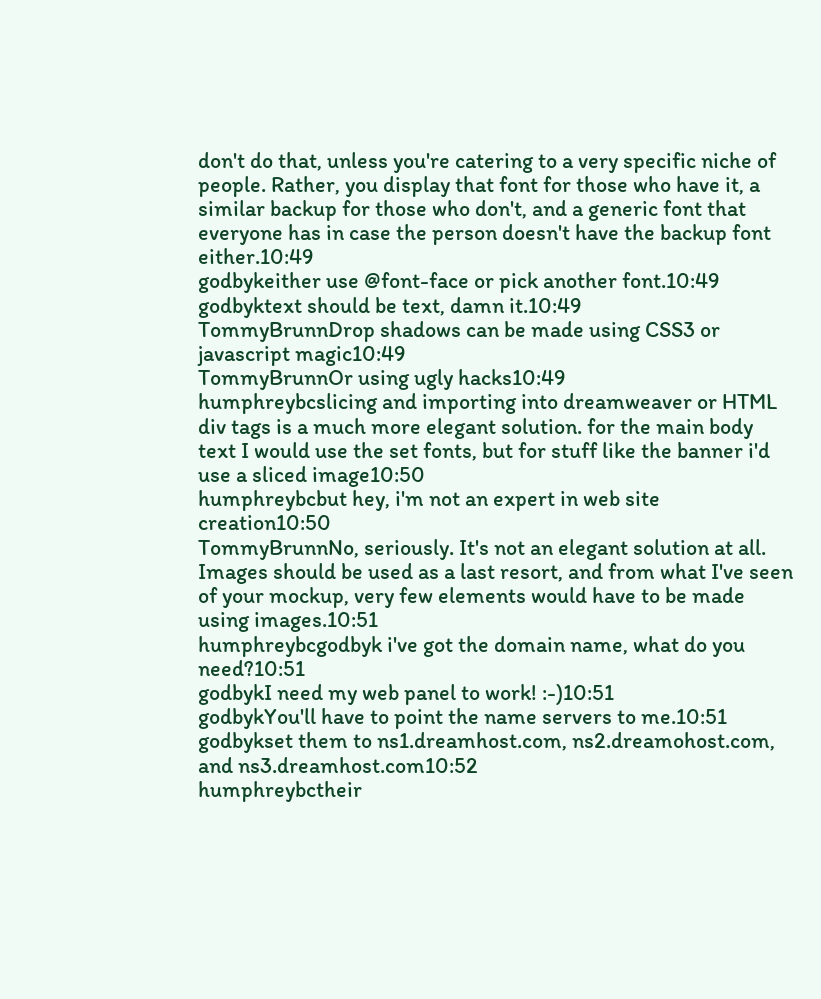don't do that, unless you're catering to a very specific niche of people. Rather, you display that font for those who have it, a similar backup for those who don't, and a generic font that everyone has in case the person doesn't have the backup font either.10:49
godbykeither use @font-face or pick another font.10:49
godbyktext should be text, damn it.10:49
TommyBrunnDrop shadows can be made using CSS3 or javascript magic10:49
TommyBrunnOr using ugly hacks10:49
humphreybcslicing and importing into dreamweaver or HTML div tags is a much more elegant solution. for the main body text I would use the set fonts, but for stuff like the banner i'd use a sliced image10:50
humphreybcbut hey, i'm not an expert in web site creation10:50
TommyBrunnNo, seriously. It's not an elegant solution at all. Images should be used as a last resort, and from what I've seen of your mockup, very few elements would have to be made using images.10:51
humphreybcgodbyk i've got the domain name, what do you need?10:51
godbykI need my web panel to work! :-)10:51
godbykYou'll have to point the name servers to me.10:51
godbykset them to ns1.dreamhost.com, ns2.dreamohost.com, and ns3.dreamhost.com10:52
humphreybctheir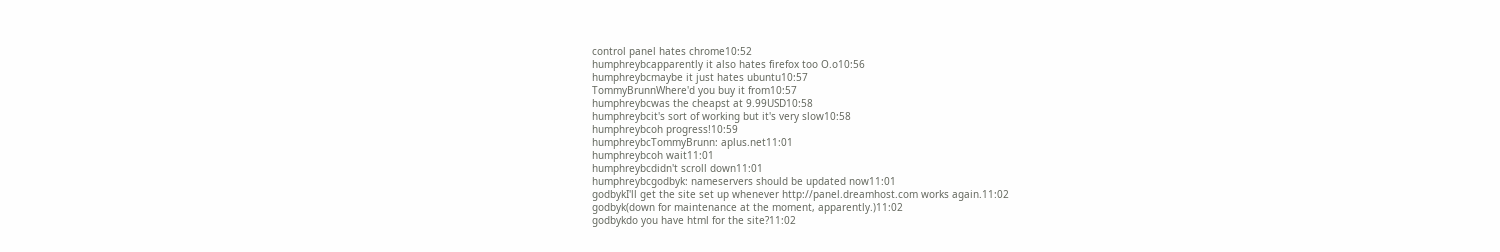control panel hates chrome10:52
humphreybcapparently it also hates firefox too O.o10:56
humphreybcmaybe it just hates ubuntu10:57
TommyBrunnWhere'd you buy it from10:57
humphreybcwas the cheapst at 9.99USD10:58
humphreybcit's sort of working but it's very slow10:58
humphreybcoh progress!10:59
humphreybcTommyBrunn: aplus.net11:01
humphreybcoh wait11:01
humphreybcdidn't scroll down11:01
humphreybcgodbyk: nameservers should be updated now11:01
godbykI'll get the site set up whenever http://panel.dreamhost.com works again.11:02
godbyk(down for maintenance at the moment, apparently.)11:02
godbykdo you have html for the site?11:02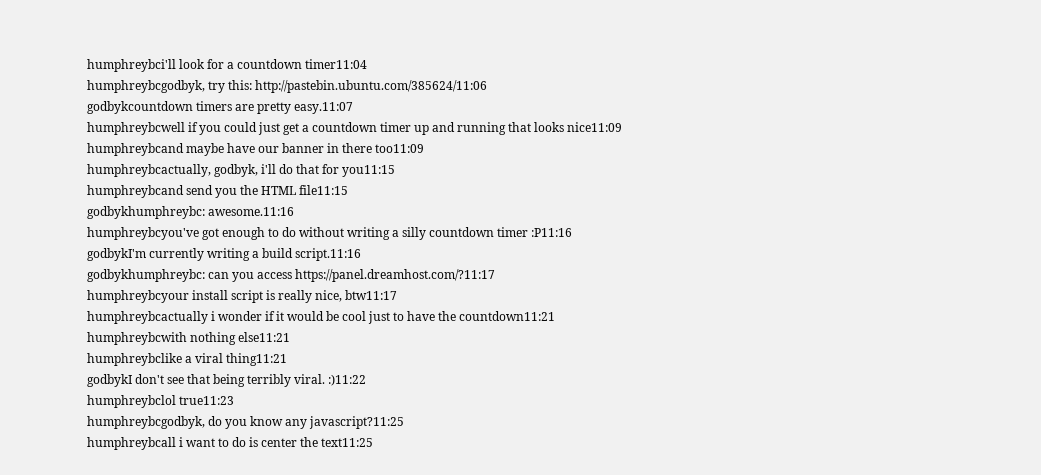humphreybci'll look for a countdown timer11:04
humphreybcgodbyk, try this: http://pastebin.ubuntu.com/385624/11:06
godbykcountdown timers are pretty easy.11:07
humphreybcwell if you could just get a countdown timer up and running that looks nice11:09
humphreybcand maybe have our banner in there too11:09
humphreybcactually, godbyk, i'll do that for you11:15
humphreybcand send you the HTML file11:15
godbykhumphreybc: awesome.11:16
humphreybcyou've got enough to do without writing a silly countdown timer :P11:16
godbykI'm currently writing a build script.11:16
godbykhumphreybc: can you access https://panel.dreamhost.com/?11:17
humphreybcyour install script is really nice, btw11:17
humphreybcactually i wonder if it would be cool just to have the countdown11:21
humphreybcwith nothing else11:21
humphreybclike a viral thing11:21
godbykI don't see that being terribly viral. :)11:22
humphreybclol true11:23
humphreybcgodbyk, do you know any javascript?11:25
humphreybcall i want to do is center the text11:25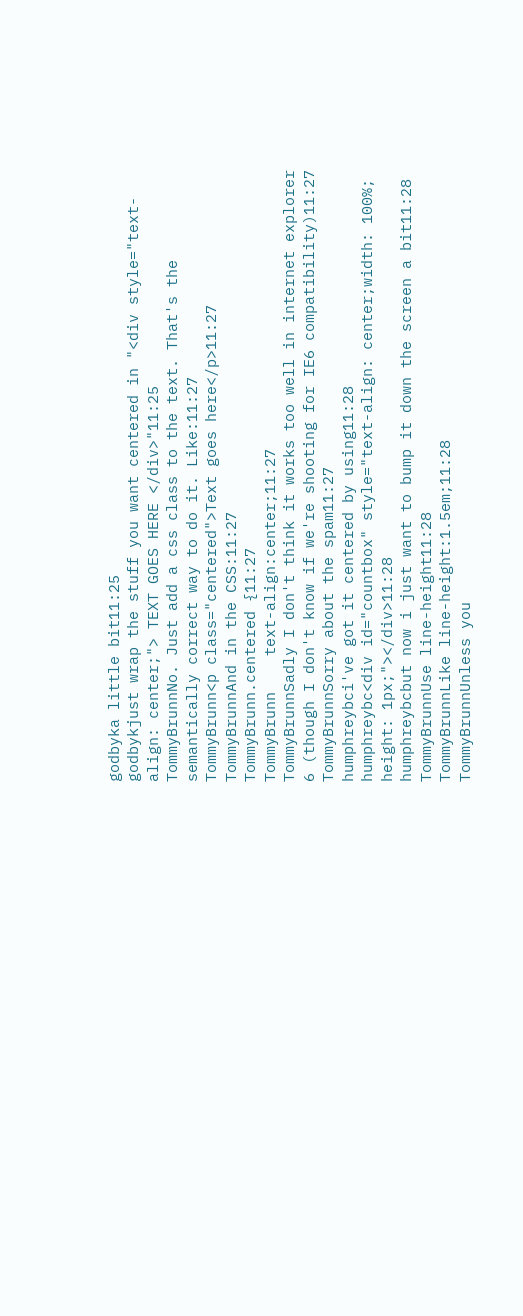godbyka little bit11:25
godbykjust wrap the stuff you want centered in "<div style="text-align: center;"> TEXT GOES HERE </div>"11:25
TommyBrunnNo. Just add a css class to the text. That's the semantically correct way to do it. Like:11:27
TommyBrunn<p class="centered">Text goes here</p>11:27
TommyBrunnAnd in the CSS:11:27
TommyBrunn.centered {11:27
TommyBrunn    text-align:center;11:27
TommyBrunnSadly I don't think it works too well in internet explorer 6 (though I don't know if we're shooting for IE6 compatibility)11:27
TommyBrunnSorry about the spam11:27
humphreybci've got it centered by using11:28
humphreybc<div id="countbox" style="text-align: center;width: 100%; height: 1px;"></div>11:28
humphreybcbut now i just want to bump it down the screen a bit11:28
TommyBrunnUse line-height11:28
TommyBrunnLike line-height:1.5em;11:28
TommyBrunnUnless you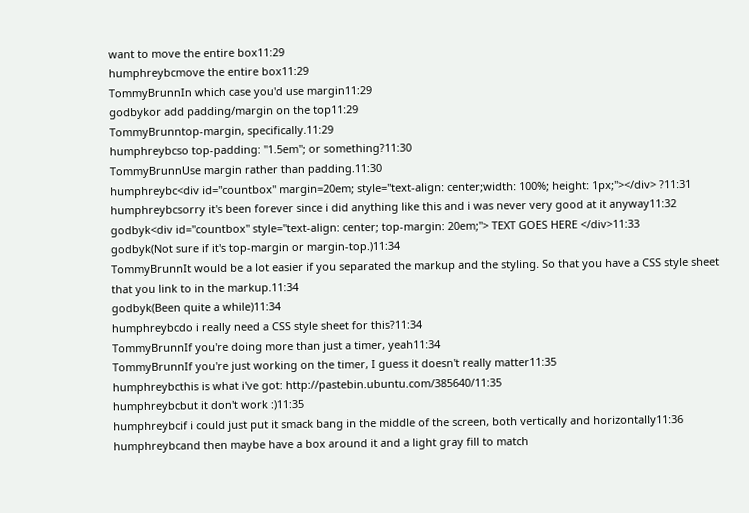want to move the entire box11:29
humphreybcmove the entire box11:29
TommyBrunnIn which case you'd use margin11:29
godbykor add padding/margin on the top11:29
TommyBrunntop-margin, specifically.11:29
humphreybcso top-padding: "1.5em"; or something?11:30
TommyBrunnUse margin rather than padding.11:30
humphreybc<div id="countbox" margin=20em; style="text-align: center;width: 100%; height: 1px;"></div> ?11:31
humphreybcsorry it's been forever since i did anything like this and i was never very good at it anyway11:32
godbyk<div id="countbox" style="text-align: center; top-margin: 20em;"> TEXT GOES HERE </div>11:33
godbyk(Not sure if it's top-margin or margin-top.)11:34
TommyBrunnIt would be a lot easier if you separated the markup and the styling. So that you have a CSS style sheet that you link to in the markup.11:34
godbyk(Been quite a while)11:34
humphreybcdo i really need a CSS style sheet for this?11:34
TommyBrunnIf you're doing more than just a timer, yeah11:34
TommyBrunnIf you're just working on the timer, I guess it doesn't really matter11:35
humphreybcthis is what i've got: http://pastebin.ubuntu.com/385640/11:35
humphreybcbut it don't work :)11:35
humphreybcif i could just put it smack bang in the middle of the screen, both vertically and horizontally11:36
humphreybcand then maybe have a box around it and a light gray fill to match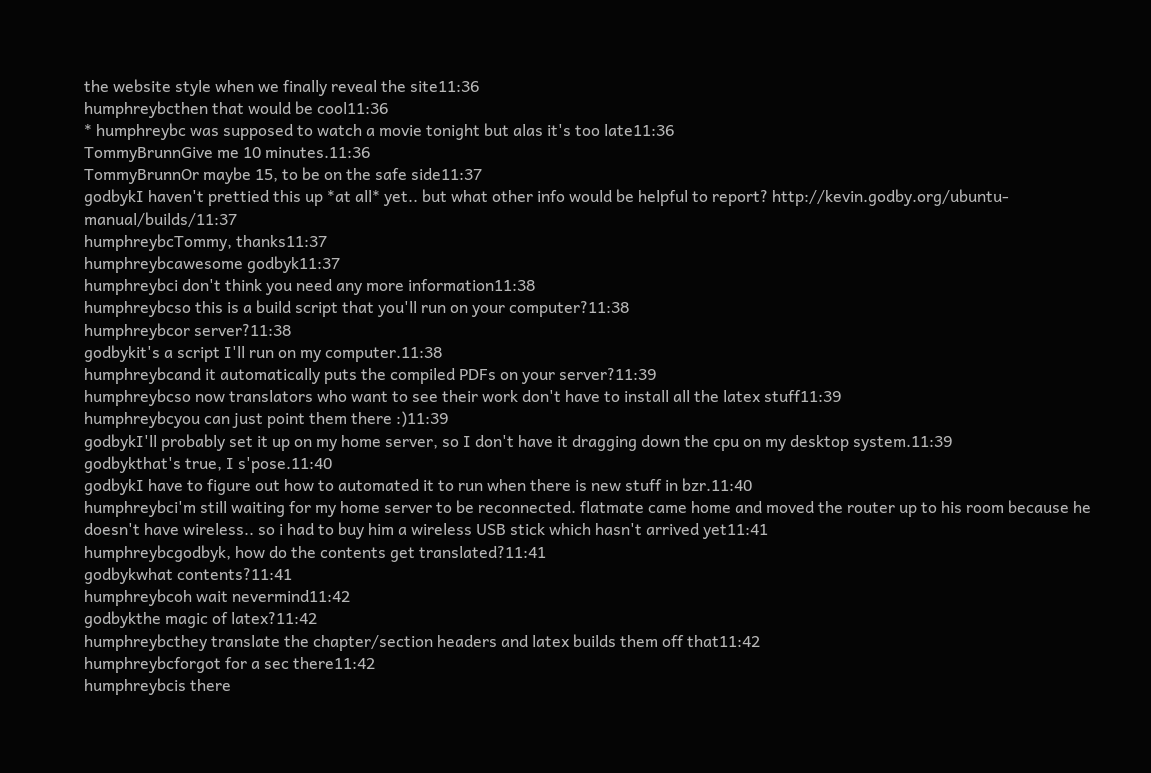the website style when we finally reveal the site11:36
humphreybcthen that would be cool11:36
* humphreybc was supposed to watch a movie tonight but alas it's too late11:36
TommyBrunnGive me 10 minutes.11:36
TommyBrunnOr maybe 15, to be on the safe side11:37
godbykI haven't prettied this up *at all* yet.. but what other info would be helpful to report? http://kevin.godby.org/ubuntu-manual/builds/11:37
humphreybcTommy, thanks11:37
humphreybcawesome godbyk11:37
humphreybci don't think you need any more information11:38
humphreybcso this is a build script that you'll run on your computer?11:38
humphreybcor server?11:38
godbykit's a script I'll run on my computer.11:38
humphreybcand it automatically puts the compiled PDFs on your server?11:39
humphreybcso now translators who want to see their work don't have to install all the latex stuff11:39
humphreybcyou can just point them there :)11:39
godbykI'll probably set it up on my home server, so I don't have it dragging down the cpu on my desktop system.11:39
godbykthat's true, I s'pose.11:40
godbykI have to figure out how to automated it to run when there is new stuff in bzr.11:40
humphreybci'm still waiting for my home server to be reconnected. flatmate came home and moved the router up to his room because he doesn't have wireless.. so i had to buy him a wireless USB stick which hasn't arrived yet11:41
humphreybcgodbyk, how do the contents get translated?11:41
godbykwhat contents?11:41
humphreybcoh wait nevermind11:42
godbykthe magic of latex?11:42
humphreybcthey translate the chapter/section headers and latex builds them off that11:42
humphreybcforgot for a sec there11:42
humphreybcis there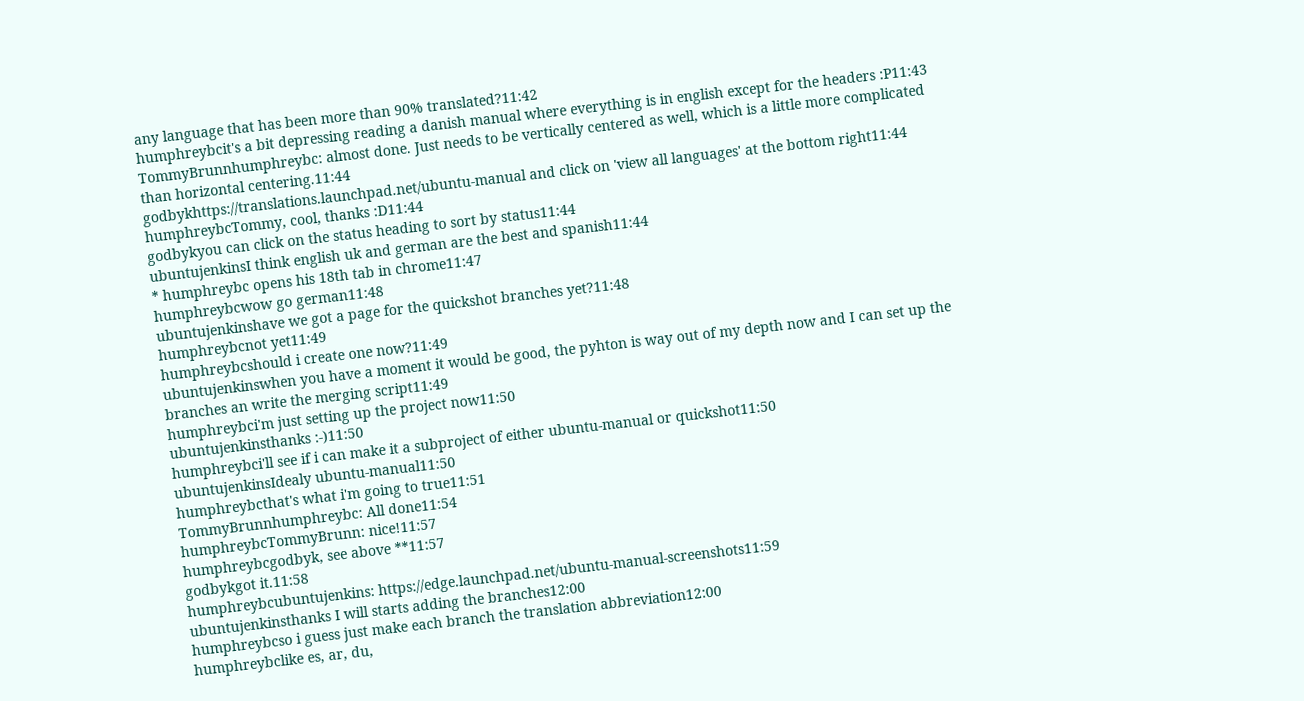any language that has been more than 90% translated?11:42
humphreybcit's a bit depressing reading a danish manual where everything is in english except for the headers :P11:43
TommyBrunnhumphreybc: almost done. Just needs to be vertically centered as well, which is a little more complicated than horizontal centering.11:44
godbykhttps://translations.launchpad.net/ubuntu-manual and click on 'view all languages' at the bottom right11:44
humphreybcTommy, cool, thanks :D11:44
godbykyou can click on the status heading to sort by status11:44
ubuntujenkinsI think english uk and german are the best and spanish11:44
* humphreybc opens his 18th tab in chrome11:47
humphreybcwow go german11:48
ubuntujenkinshave we got a page for the quickshot branches yet?11:48
humphreybcnot yet11:49
humphreybcshould i create one now?11:49
ubuntujenkinswhen you have a moment it would be good, the pyhton is way out of my depth now and I can set up the branches an write the merging script11:49
humphreybci'm just setting up the project now11:50
ubuntujenkinsthanks :-)11:50
humphreybci'll see if i can make it a subproject of either ubuntu-manual or quickshot11:50
ubuntujenkinsIdealy ubuntu-manual11:50
humphreybcthat's what i'm going to true11:51
TommyBrunnhumphreybc: All done11:54
humphreybcTommyBrunn: nice!11:57
humphreybcgodbyk, see above **11:57
godbykgot it.11:58
humphreybcubuntujenkins: https://edge.launchpad.net/ubuntu-manual-screenshots11:59
ubuntujenkinsthanks I will starts adding the branches12:00
humphreybcso i guess just make each branch the translation abbreviation12:00
humphreybclike es, ar, du,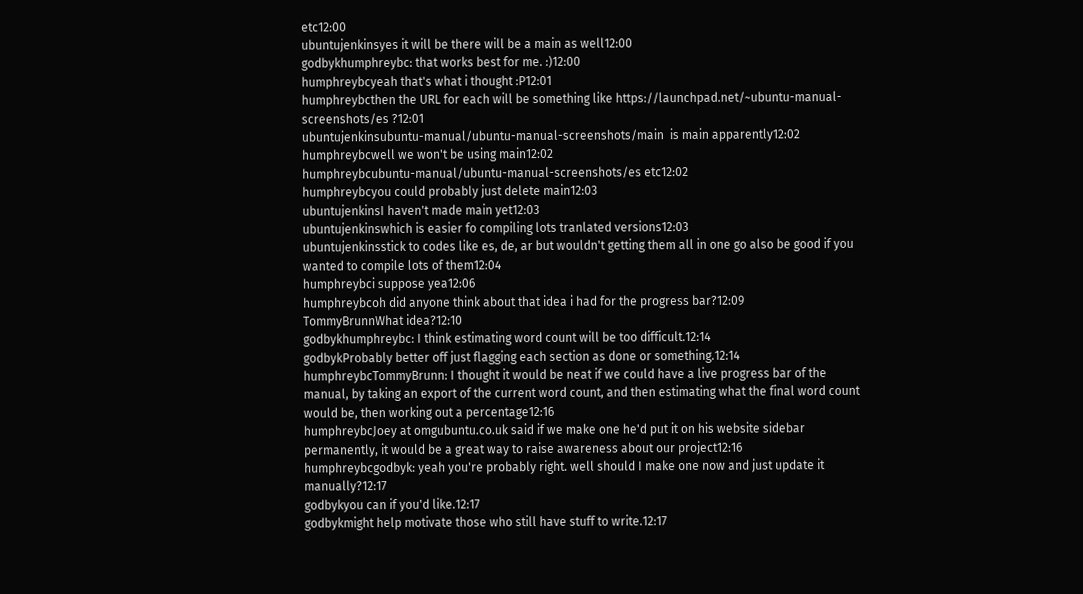etc12:00
ubuntujenkinsyes it will be there will be a main as well12:00
godbykhumphreybc: that works best for me. :)12:00
humphreybcyeah that's what i thought :P12:01
humphreybcthen the URL for each will be something like https://launchpad.net/~ubuntu-manual-screenshots/es ?12:01
ubuntujenkinsubuntu-manual/ubuntu-manual-screenshots/main  is main apparently12:02
humphreybcwell we won't be using main12:02
humphreybcubuntu-manual/ubuntu-manual-screenshots/es etc12:02
humphreybcyou could probably just delete main12:03
ubuntujenkinsI haven't made main yet12:03
ubuntujenkinswhich is easier fo compiling lots tranlated versions12:03
ubuntujenkinsstick to codes like es, de, ar but wouldn't getting them all in one go also be good if you wanted to compile lots of them12:04
humphreybci suppose yea12:06
humphreybcoh did anyone think about that idea i had for the progress bar?12:09
TommyBrunnWhat idea?12:10
godbykhumphreybc: I think estimating word count will be too difficult.12:14
godbykProbably better off just flagging each section as done or something.12:14
humphreybcTommyBrunn: I thought it would be neat if we could have a live progress bar of the manual, by taking an export of the current word count, and then estimating what the final word count would be, then working out a percentage12:16
humphreybcJoey at omgubuntu.co.uk said if we make one he'd put it on his website sidebar permanently, it would be a great way to raise awareness about our project12:16
humphreybcgodbyk: yeah you're probably right. well should I make one now and just update it manually?12:17
godbykyou can if you'd like.12:17
godbykmight help motivate those who still have stuff to write.12:17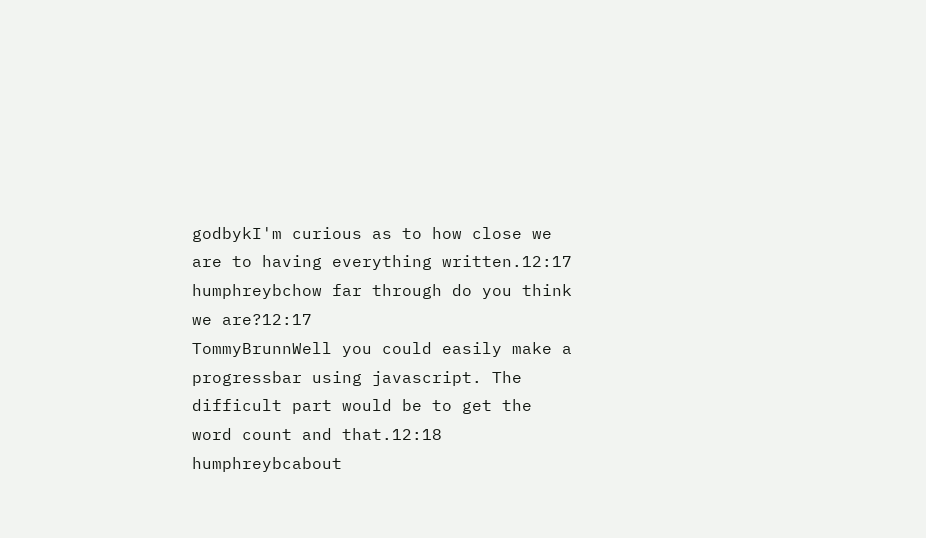godbykI'm curious as to how close we are to having everything written.12:17
humphreybchow far through do you think we are?12:17
TommyBrunnWell you could easily make a progressbar using javascript. The difficult part would be to get the word count and that.12:18
humphreybcabout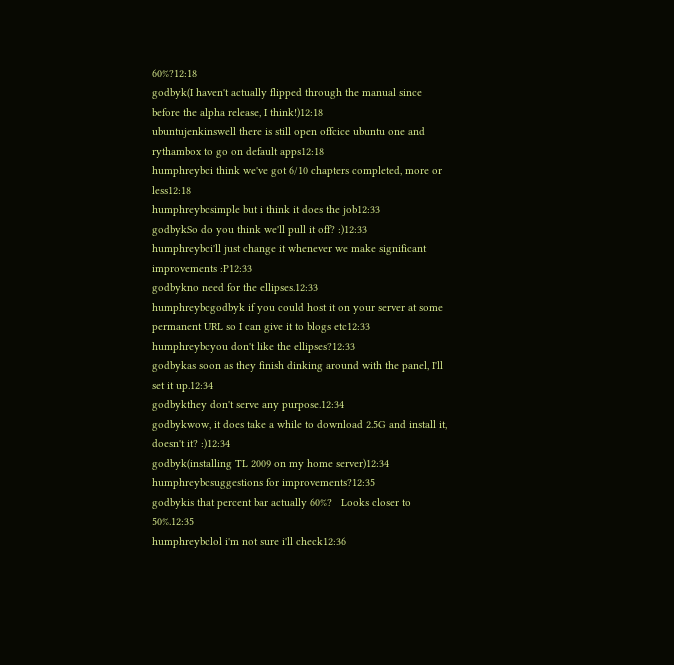60%?12:18
godbyk(I haven't actually flipped through the manual since before the alpha release, I think!)12:18
ubuntujenkinswell there is still open offcice ubuntu one and rythambox to go on default apps12:18
humphreybci think we've got 6/10 chapters completed, more or less12:18
humphreybcsimple but i think it does the job12:33
godbykSo do you think we'll pull it off? :)12:33
humphreybci'll just change it whenever we make significant improvements :P12:33
godbykno need for the ellipses.12:33
humphreybcgodbyk if you could host it on your server at some permanent URL so I can give it to blogs etc12:33
humphreybcyou don't like the ellipses?12:33
godbykas soon as they finish dinking around with the panel, I'll set it up.12:34
godbykthey don't serve any purpose.12:34
godbykwow, it does take a while to download 2.5G and install it, doesn't it? :)12:34
godbyk(installing TL 2009 on my home server)12:34
humphreybcsuggestions for improvements?12:35
godbykis that percent bar actually 60%?   Looks closer to 50%.12:35
humphreybclol i'm not sure i'll check12:36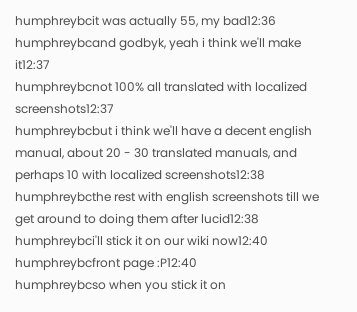humphreybcit was actually 55, my bad12:36
humphreybcand godbyk, yeah i think we'll make it12:37
humphreybcnot 100% all translated with localized screenshots12:37
humphreybcbut i think we'll have a decent english manual, about 20 - 30 translated manuals, and perhaps 10 with localized screenshots12:38
humphreybcthe rest with english screenshots till we get around to doing them after lucid12:38
humphreybci'll stick it on our wiki now12:40
humphreybcfront page :P12:40
humphreybcso when you stick it on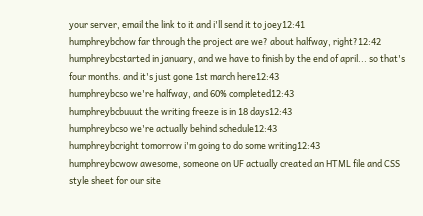your server, email the link to it and i'll send it to joey12:41
humphreybchow far through the project are we? about halfway, right?12:42
humphreybcstarted in january, and we have to finish by the end of april... so that's four months. and it's just gone 1st march here12:43
humphreybcso we're halfway, and 60% completed12:43
humphreybcbuuut the writing freeze is in 18 days12:43
humphreybcso we're actually behind schedule12:43
humphreybcright tomorrow i'm going to do some writing12:43
humphreybcwow awesome, someone on UF actually created an HTML file and CSS style sheet for our site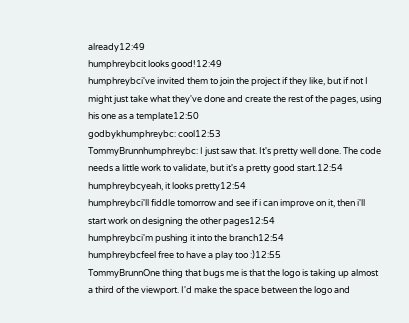already12:49
humphreybcit looks good!12:49
humphreybci've invited them to join the project if they like, but if not I might just take what they've done and create the rest of the pages, using his one as a template12:50
godbykhumphreybc: cool12:53
TommyBrunnhumphreybc: I just saw that. It's pretty well done. The code needs a little work to validate, but it's a pretty good start.12:54
humphreybcyeah, it looks pretty12:54
humphreybci'll fiddle tomorrow and see if i can improve on it, then i'll start work on designing the other pages12:54
humphreybci'm pushing it into the branch12:54
humphreybcfeel free to have a play too :)12:55
TommyBrunnOne thing that bugs me is that the logo is taking up almost a third of the viewport. I'd make the space between the logo and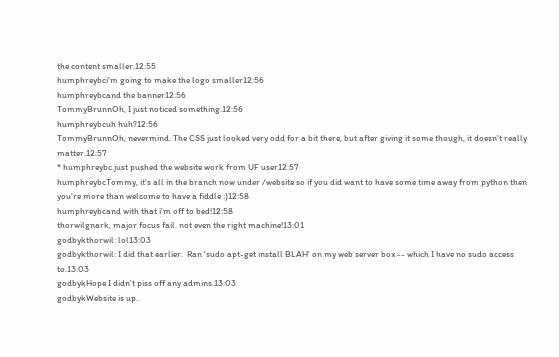the content smaller.12:55
humphreybci'm going to make the logo smaller12:56
humphreybcand the banner12:56
TommyBrunnOh, I just noticed something.12:56
humphreybcuh huh?12:56
TommyBrunnOh, nevermind. The CSS just looked very odd for a bit there, but after giving it some though, it doesn't really matter.12:57
* humphreybc just pushed the website work from UF user12:57
humphreybcTommy, it's all in the branch now under /website so if you did want to have some time away from python then you're more than welcome to have a fiddle :)12:58
humphreybcand with that i'm off to bed!12:58
thorwilgnark, major focus fail. not even the right machine!13:01
godbykthorwil: lol13:03
godbykthorwil: I did that earlier.  Ran 'sudo apt-get install BLAH' on my web server box -- which I have no sudo access to.13:03
godbykHope I didn't piss off any admins.13:03
godbykWebsite is up..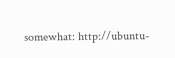somewhat: http://ubuntu-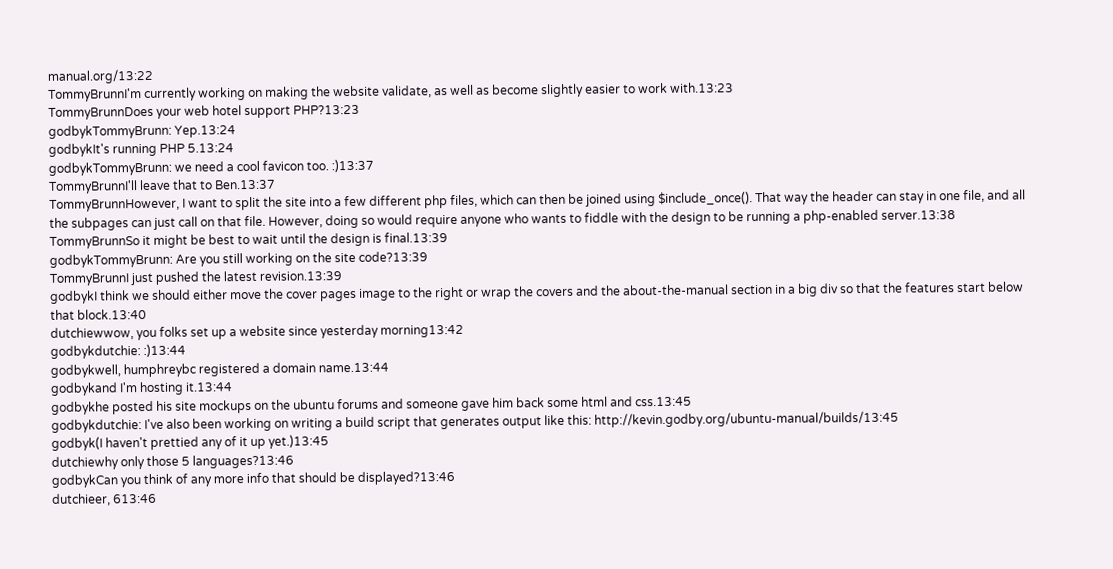manual.org/13:22
TommyBrunnI'm currently working on making the website validate, as well as become slightly easier to work with.13:23
TommyBrunnDoes your web hotel support PHP?13:23
godbykTommyBrunn: Yep.13:24
godbykIt's running PHP 5.13:24
godbykTommyBrunn: we need a cool favicon too. :)13:37
TommyBrunnI'll leave that to Ben.13:37
TommyBrunnHowever, I want to split the site into a few different php files, which can then be joined using $include_once(). That way the header can stay in one file, and all the subpages can just call on that file. However, doing so would require anyone who wants to fiddle with the design to be running a php-enabled server.13:38
TommyBrunnSo it might be best to wait until the design is final.13:39
godbykTommyBrunn: Are you still working on the site code?13:39
TommyBrunnI just pushed the latest revision.13:39
godbykI think we should either move the cover pages image to the right or wrap the covers and the about-the-manual section in a big div so that the features start below that block.13:40
dutchiewwow, you folks set up a website since yesterday morning13:42
godbykdutchie: :)13:44
godbykwell, humphreybc registered a domain name.13:44
godbykand I'm hosting it.13:44
godbykhe posted his site mockups on the ubuntu forums and someone gave him back some html and css.13:45
godbykdutchie: I've also been working on writing a build script that generates output like this: http://kevin.godby.org/ubuntu-manual/builds/13:45
godbyk(I haven't prettied any of it up yet.)13:45
dutchiewhy only those 5 languages?13:46
godbykCan you think of any more info that should be displayed?13:46
dutchieer, 613:46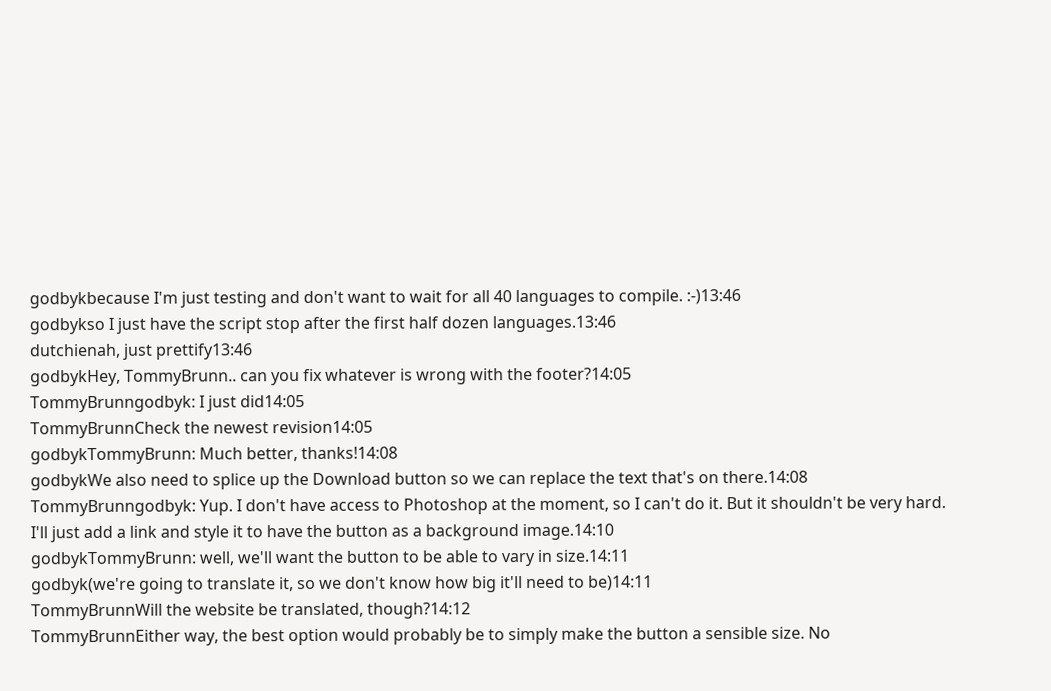godbykbecause I'm just testing and don't want to wait for all 40 languages to compile. :-)13:46
godbykso I just have the script stop after the first half dozen languages.13:46
dutchienah, just prettify13:46
godbykHey, TommyBrunn.. can you fix whatever is wrong with the footer?14:05
TommyBrunngodbyk: I just did14:05
TommyBrunnCheck the newest revision14:05
godbykTommyBrunn: Much better, thanks!14:08
godbykWe also need to splice up the Download button so we can replace the text that's on there.14:08
TommyBrunngodbyk: Yup. I don't have access to Photoshop at the moment, so I can't do it. But it shouldn't be very hard. I'll just add a link and style it to have the button as a background image.14:10
godbykTommyBrunn: well, we'll want the button to be able to vary in size.14:11
godbyk(we're going to translate it, so we don't know how big it'll need to be)14:11
TommyBrunnWill the website be translated, though?14:12
TommyBrunnEither way, the best option would probably be to simply make the button a sensible size. No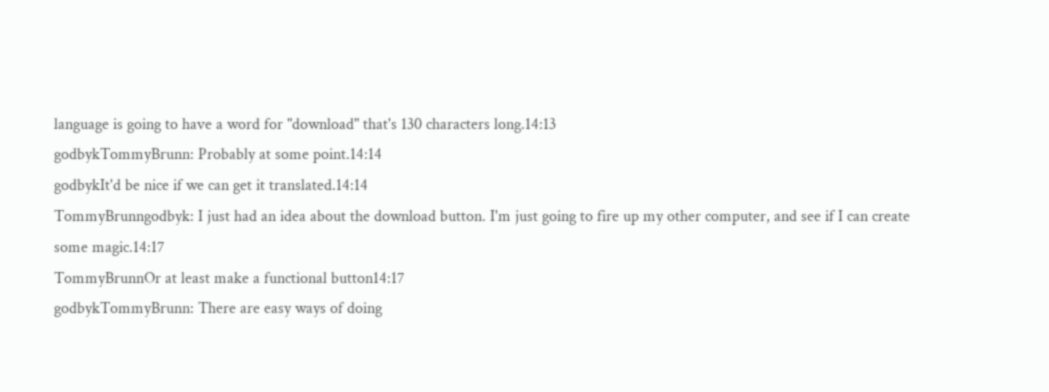language is going to have a word for "download" that's 130 characters long.14:13
godbykTommyBrunn: Probably at some point.14:14
godbykIt'd be nice if we can get it translated.14:14
TommyBrunngodbyk: I just had an idea about the download button. I'm just going to fire up my other computer, and see if I can create some magic.14:17
TommyBrunnOr at least make a functional button14:17
godbykTommyBrunn: There are easy ways of doing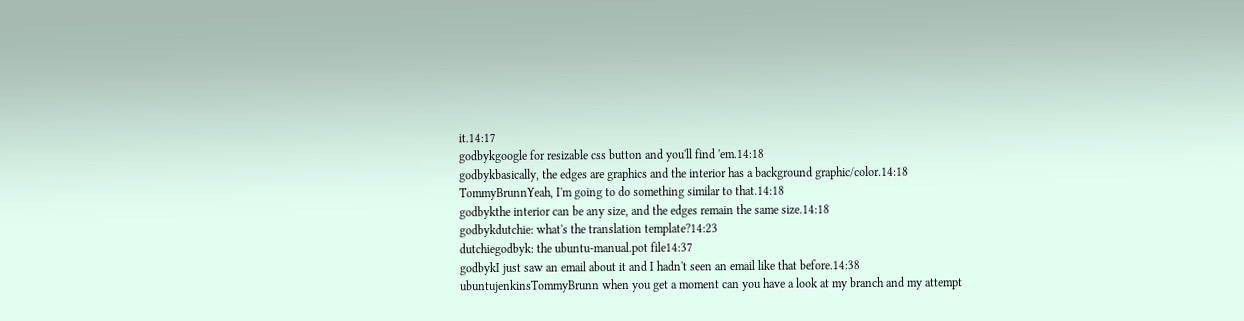it.14:17
godbykgoogle for resizable css button and you'll find 'em.14:18
godbykbasically, the edges are graphics and the interior has a background graphic/color.14:18
TommyBrunnYeah, I'm going to do something similar to that.14:18
godbykthe interior can be any size, and the edges remain the same size.14:18
godbykdutchie: what's the translation template?14:23
dutchiegodbyk: the ubuntu-manual.pot file14:37
godbykI just saw an email about it and I hadn't seen an email like that before.14:38
ubuntujenkinsTommyBrunn when you get a moment can you have a look at my branch and my attempt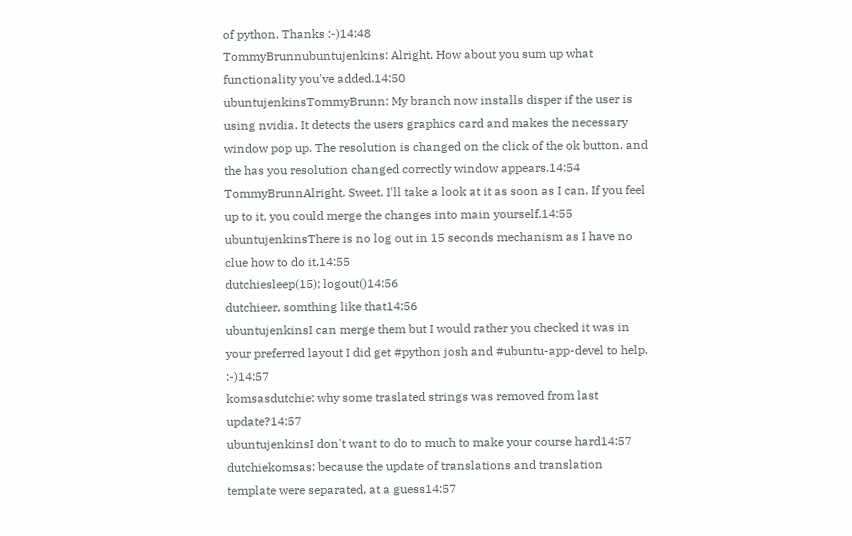of python. Thanks :-)14:48
TommyBrunnubuntujenkins: Alright. How about you sum up what functionality you've added.14:50
ubuntujenkinsTommyBrunn: My branch now installs disper if the user is using nvidia. It detects the users graphics card and makes the necessary window pop up. The resolution is changed on the click of the ok button. and the has you resolution changed correctly window appears.14:54
TommyBrunnAlright. Sweet. I'll take a look at it as soon as I can. If you feel up to it, you could merge the changes into main yourself.14:55
ubuntujenkinsThere is no log out in 15 seconds mechanism as I have no clue how to do it.14:55
dutchiesleep(15); logout()14:56
dutchieer, somthing like that14:56
ubuntujenkinsI can merge them but I would rather you checked it was in your preferred layout I did get #python josh and #ubuntu-app-devel to help. :-)14:57
komsasdutchie: why some traslated strings was removed from last update?14:57
ubuntujenkinsI don't want to do to much to make your course hard14:57
dutchiekomsas: because the update of translations and translation template were separated, at a guess14:57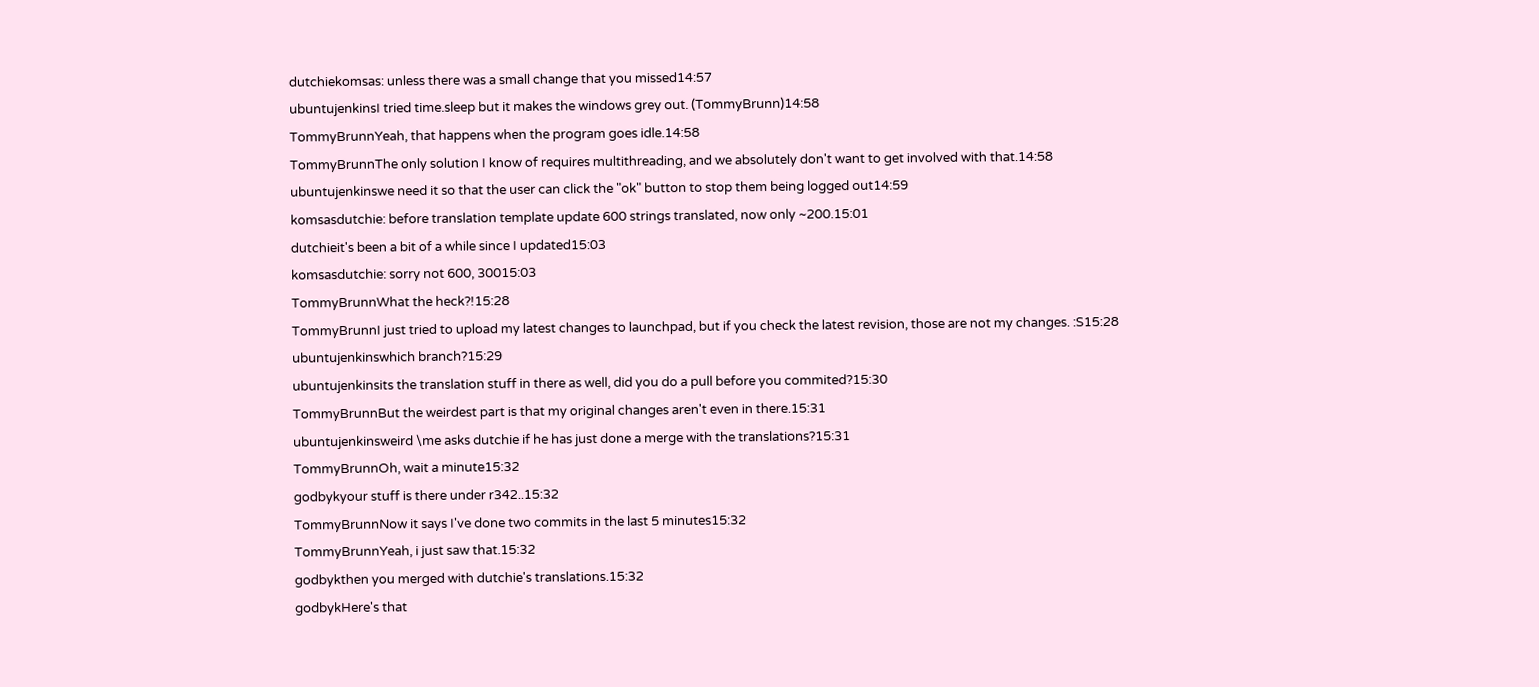dutchiekomsas: unless there was a small change that you missed14:57
ubuntujenkinsI tried time.sleep but it makes the windows grey out. (TommyBrunn)14:58
TommyBrunnYeah, that happens when the program goes idle.14:58
TommyBrunnThe only solution I know of requires multithreading, and we absolutely don't want to get involved with that.14:58
ubuntujenkinswe need it so that the user can click the "ok" button to stop them being logged out14:59
komsasdutchie: before translation template update 600 strings translated, now only ~200.15:01
dutchieit's been a bit of a while since I updated15:03
komsasdutchie: sorry not 600, 30015:03
TommyBrunnWhat the heck?!15:28
TommyBrunnI just tried to upload my latest changes to launchpad, but if you check the latest revision, those are not my changes. :S15:28
ubuntujenkinswhich branch?15:29
ubuntujenkinsits the translation stuff in there as well, did you do a pull before you commited?15:30
TommyBrunnBut the weirdest part is that my original changes aren't even in there.15:31
ubuntujenkinsweird \me asks dutchie if he has just done a merge with the translations?15:31
TommyBrunnOh, wait a minute15:32
godbykyour stuff is there under r342..15:32
TommyBrunnNow it says I've done two commits in the last 5 minutes15:32
TommyBrunnYeah, i just saw that.15:32
godbykthen you merged with dutchie's translations.15:32
godbykHere's that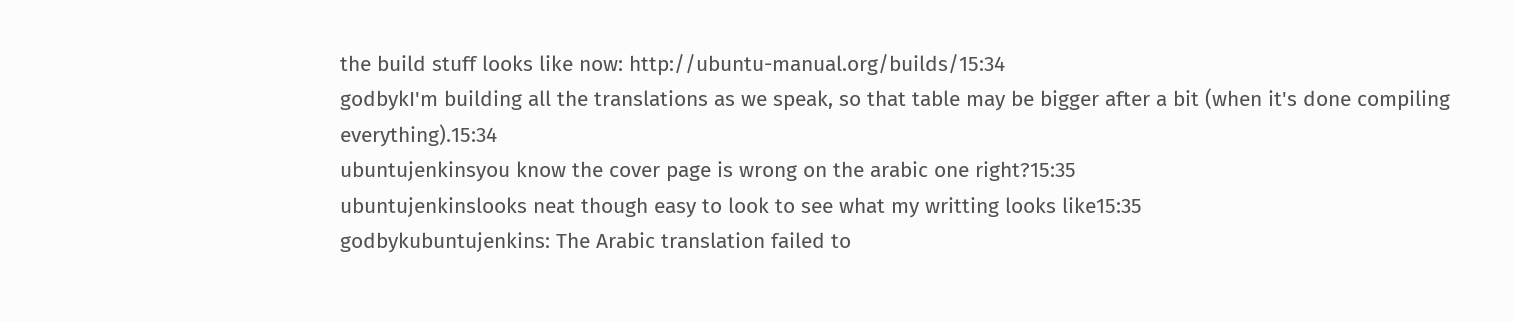the build stuff looks like now: http://ubuntu-manual.org/builds/15:34
godbykI'm building all the translations as we speak, so that table may be bigger after a bit (when it's done compiling everything).15:34
ubuntujenkinsyou know the cover page is wrong on the arabic one right?15:35
ubuntujenkinslooks neat though easy to look to see what my writting looks like15:35
godbykubuntujenkins: The Arabic translation failed to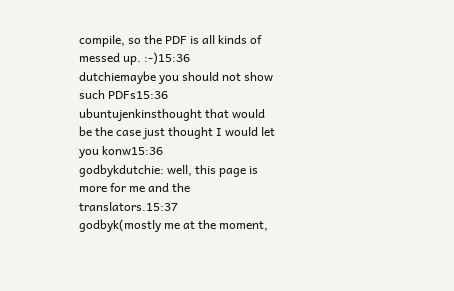compile, so the PDF is all kinds of messed up. :-)15:36
dutchiemaybe you should not show such PDFs15:36
ubuntujenkinsthought that would be the case just thought I would let you konw15:36
godbykdutchie: well, this page is more for me and the translators.15:37
godbyk(mostly me at the moment,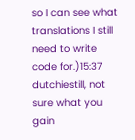so I can see what translations I still need to write code for.)15:37
dutchiestill, not sure what you gain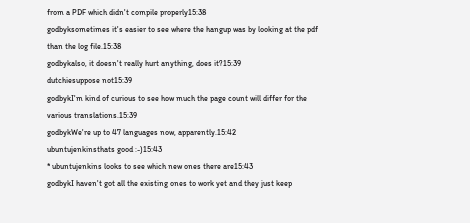from a PDF which didn't compile properly15:38
godbyksometimes it's easier to see where the hangup was by looking at the pdf than the log file.15:38
godbykalso, it doesn't really hurt anything, does it?15:39
dutchiesuppose not15:39
godbykI'm kind of curious to see how much the page count will differ for the various translations.15:39
godbykWe're up to 47 languages now, apparently.15:42
ubuntujenkinsthats good :-)15:43
* ubuntujenkins looks to see which new ones there are15:43
godbykI haven't got all the existing ones to work yet and they just keep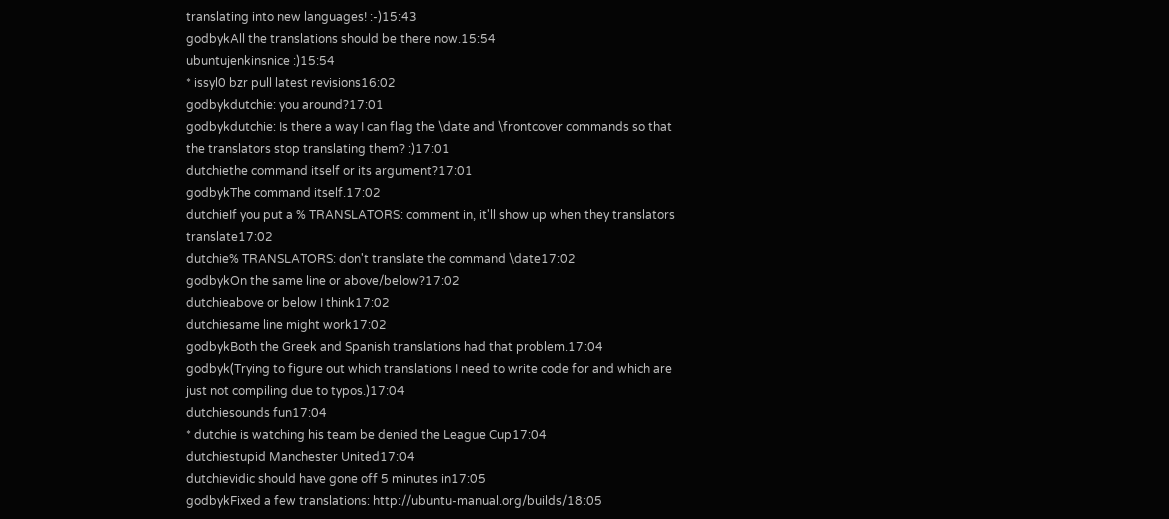translating into new languages! :-)15:43
godbykAll the translations should be there now.15:54
ubuntujenkinsnice :)15:54
* issyl0 bzr pull latest revisions16:02
godbykdutchie: you around?17:01
godbykdutchie: Is there a way I can flag the \date and \frontcover commands so that the translators stop translating them? :)17:01
dutchiethe command itself or its argument?17:01
godbykThe command itself.17:02
dutchieIf you put a % TRANSLATORS: comment in, it'll show up when they translators translate17:02
dutchie% TRANSLATORS: don't translate the command \date17:02
godbykOn the same line or above/below?17:02
dutchieabove or below I think17:02
dutchiesame line might work17:02
godbykBoth the Greek and Spanish translations had that problem.17:04
godbyk(Trying to figure out which translations I need to write code for and which are just not compiling due to typos.)17:04
dutchiesounds fun17:04
* dutchie is watching his team be denied the League Cup17:04
dutchiestupid Manchester United17:04
dutchievidic should have gone off 5 minutes in17:05
godbykFixed a few translations: http://ubuntu-manual.org/builds/18:05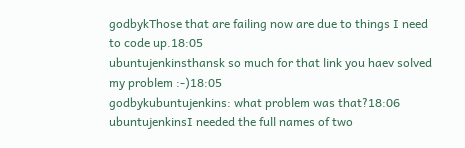godbykThose that are failing now are due to things I need to code up.18:05
ubuntujenkinsthansk so much for that link you haev solved my problem :-)18:05
godbykubuntujenkins: what problem was that?18:06
ubuntujenkinsI needed the full names of two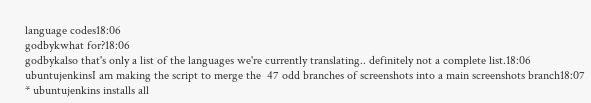language codes18:06
godbykwhat for?18:06
godbykalso that's only a list of the languages we're currently translating.. definitely not a complete list.18:06
ubuntujenkinsI am making the script to merge the  47 odd branches of screenshots into a main screenshots branch18:07
* ubuntujenkins installs all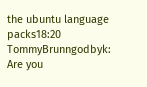the ubuntu language packs18:20
TommyBrunngodbyk: Are you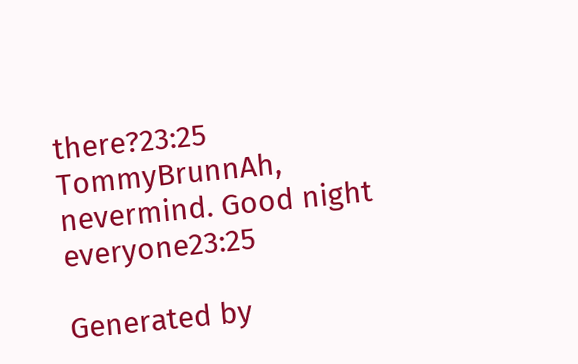there?23:25
TommyBrunnAh, nevermind. Good night everyone23:25

Generated by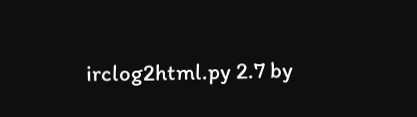irclog2html.py 2.7 by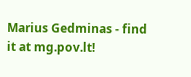Marius Gedminas - find it at mg.pov.lt!